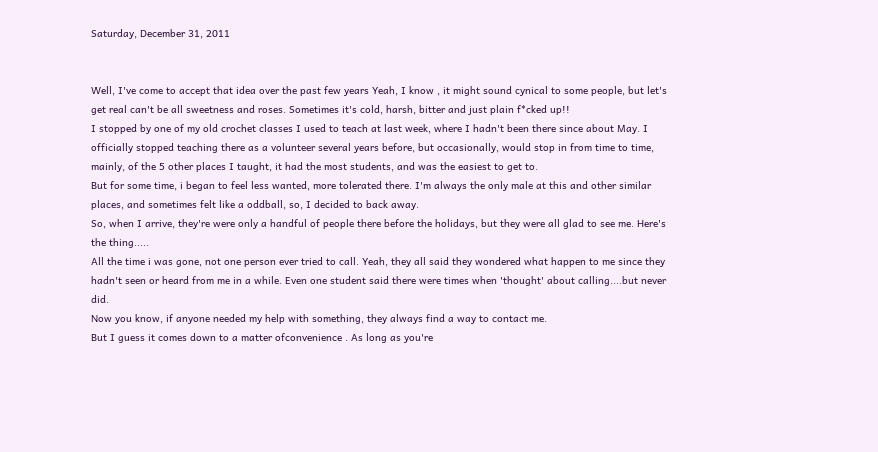Saturday, December 31, 2011


Well, I've come to accept that idea over the past few years Yeah, I know , it might sound cynical to some people, but let's get real can't be all sweetness and roses. Sometimes it's cold, harsh, bitter and just plain f*cked up!!
I stopped by one of my old crochet classes I used to teach at last week, where I hadn't been there since about May. I officially stopped teaching there as a volunteer several years before, but occasionally, would stop in from time to time, mainly, of the 5 other places I taught, it had the most students, and was the easiest to get to.
But for some time, i began to feel less wanted, more tolerated there. I'm always the only male at this and other similar places, and sometimes felt like a oddball, so, I decided to back away.
So, when I arrive, they're were only a handful of people there before the holidays, but they were all glad to see me. Here's the thing.....
All the time i was gone, not one person ever tried to call. Yeah, they all said they wondered what happen to me since they hadn't seen or heard from me in a while. Even one student said there were times when 'thought' about calling....but never did.
Now you know, if anyone needed my help with something, they always find a way to contact me.
But I guess it comes down to a matter ofconvenience . As long as you're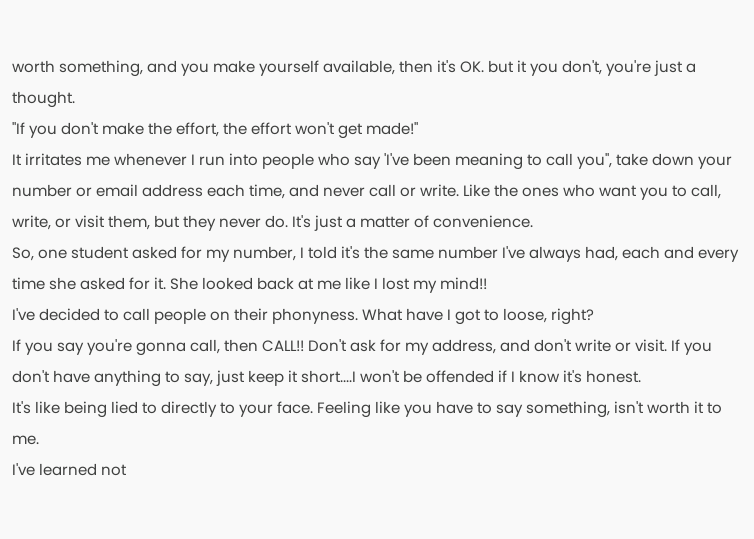worth something, and you make yourself available, then it's OK. but it you don't, you're just a thought.
"If you don't make the effort, the effort won't get made!"
It irritates me whenever I run into people who say 'I've been meaning to call you", take down your number or email address each time, and never call or write. Like the ones who want you to call, write, or visit them, but they never do. It's just a matter of convenience.
So, one student asked for my number, I told it's the same number I've always had, each and every time she asked for it. She looked back at me like I lost my mind!!
I've decided to call people on their phonyness. What have I got to loose, right?
If you say you're gonna call, then CALL!! Don't ask for my address, and don't write or visit. If you don't have anything to say, just keep it short....I won't be offended if I know it's honest.
It's like being lied to directly to your face. Feeling like you have to say something, isn't worth it to me.
I've learned not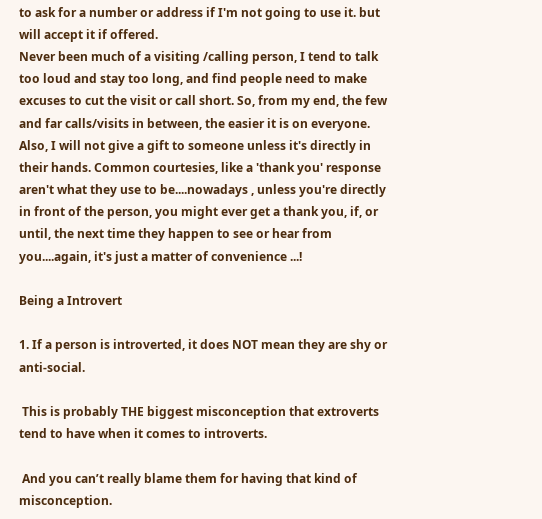to ask for a number or address if I'm not going to use it. but will accept it if offered.
Never been much of a visiting /calling person, I tend to talk too loud and stay too long, and find people need to make excuses to cut the visit or call short. So, from my end, the few and far calls/visits in between, the easier it is on everyone.
Also, I will not give a gift to someone unless it's directly in their hands. Common courtesies, like a 'thank you' response aren't what they use to be....nowadays , unless you're directly in front of the person, you might ever get a thank you, if, or until, the next time they happen to see or hear from you....again, it's just a matter of convenience ...!

Being a Introvert

1. If a person is introverted, it does NOT mean they are shy or anti-social.

 This is probably THE biggest misconception that extroverts tend to have when it comes to introverts.

 And you can’t really blame them for having that kind of misconception.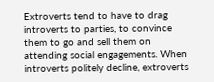Extroverts tend to have to drag introverts to parties, to convince them to go and sell them on attending social engagements. When introverts politely decline, extroverts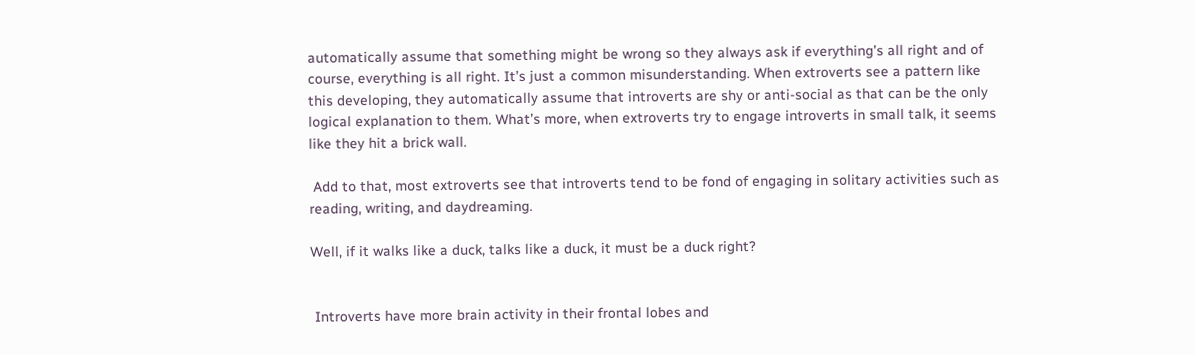automatically assume that something might be wrong so they always ask if everything’s all right and of course, everything is all right. It’s just a common misunderstanding. When extroverts see a pattern like this developing, they automatically assume that introverts are shy or anti-social as that can be the only logical explanation to them. What’s more, when extroverts try to engage introverts in small talk, it seems like they hit a brick wall.

 Add to that, most extroverts see that introverts tend to be fond of engaging in solitary activities such as reading, writing, and daydreaming.

Well, if it walks like a duck, talks like a duck, it must be a duck right?


 Introverts have more brain activity in their frontal lobes and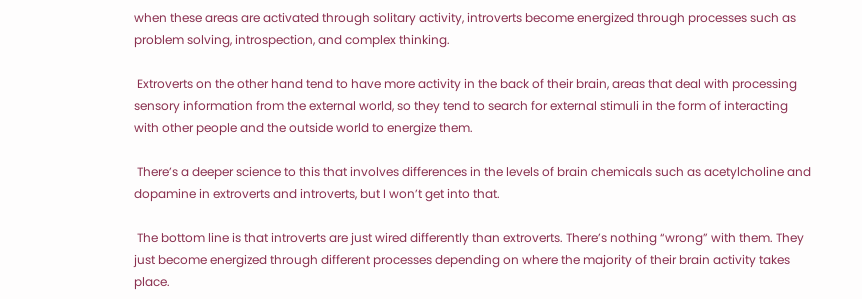when these areas are activated through solitary activity, introverts become energized through processes such as problem solving, introspection, and complex thinking.

 Extroverts on the other hand tend to have more activity in the back of their brain, areas that deal with processing sensory information from the external world, so they tend to search for external stimuli in the form of interacting with other people and the outside world to energize them.

 There’s a deeper science to this that involves differences in the levels of brain chemicals such as acetylcholine and dopamine in extroverts and introverts, but I won’t get into that.

 The bottom line is that introverts are just wired differently than extroverts. There’s nothing “wrong” with them. They just become energized through different processes depending on where the majority of their brain activity takes place.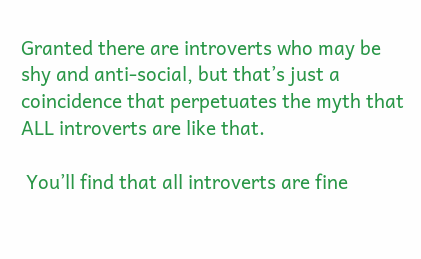Granted there are introverts who may be shy and anti-social, but that’s just a coincidence that perpetuates the myth that ALL introverts are like that.

 You’ll find that all introverts are fine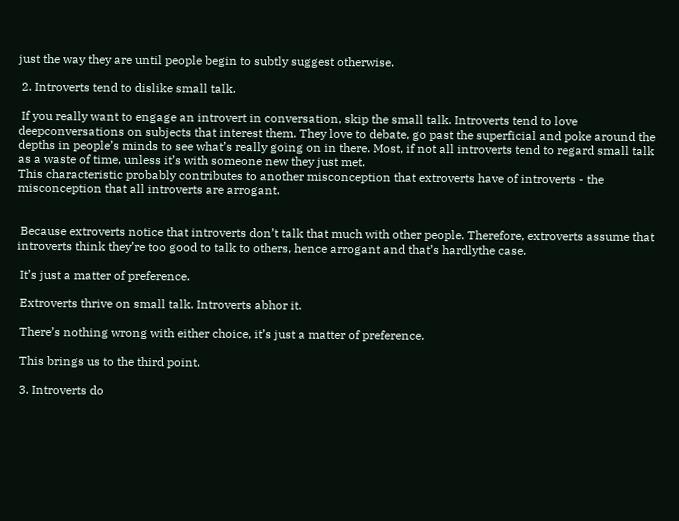just the way they are until people begin to subtly suggest otherwise.

 2. Introverts tend to dislike small talk.

 If you really want to engage an introvert in conversation, skip the small talk. Introverts tend to love deepconversations on subjects that interest them. They love to debate, go past the superficial and poke around the depths in people’s minds to see what’s really going on in there. Most, if not all introverts tend to regard small talk as a waste of time, unless it’s with someone new they just met.
This characteristic probably contributes to another misconception that extroverts have of introverts - the misconception that all introverts are arrogant.


 Because extroverts notice that introverts don’t talk that much with other people. Therefore, extroverts assume that introverts think they’re too good to talk to others, hence arrogant and that’s hardlythe case.

 It’s just a matter of preference.

 Extroverts thrive on small talk. Introverts abhor it.

 There’s nothing wrong with either choice, it’s just a matter of preference.

 This brings us to the third point.

 3. Introverts do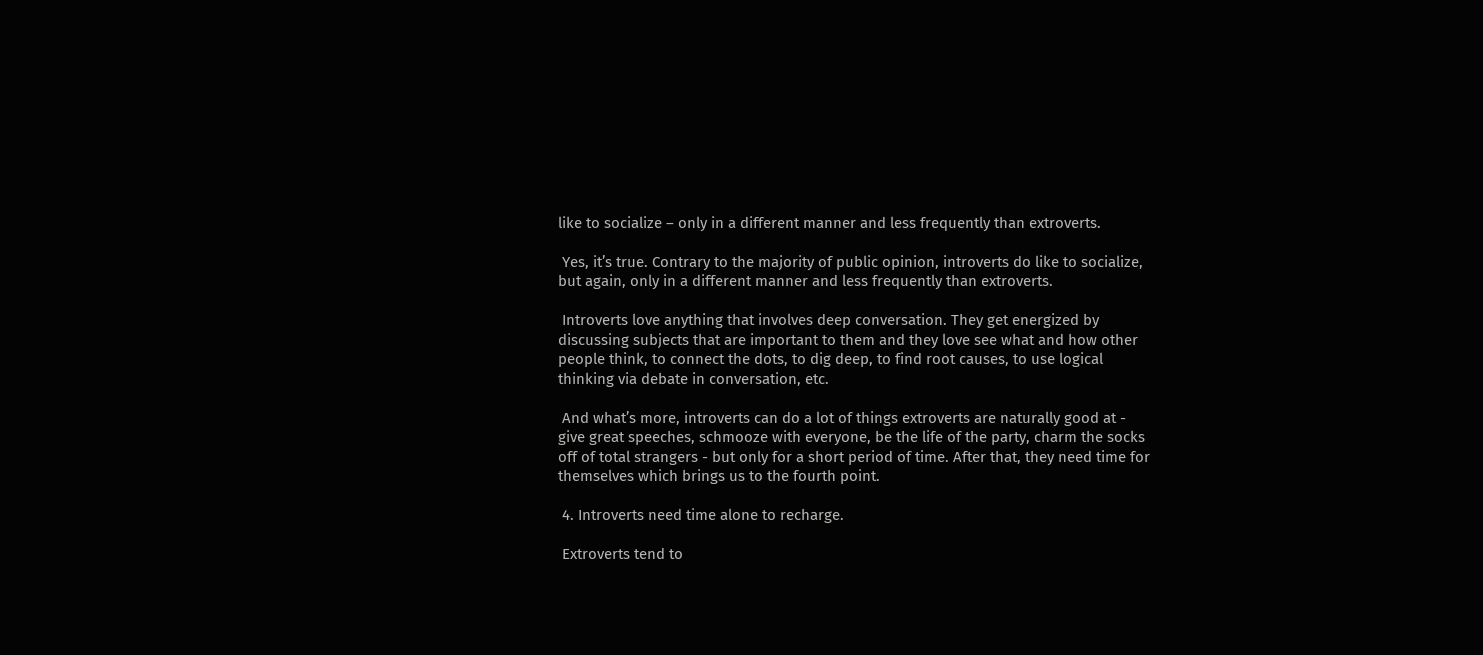like to socialize – only in a different manner and less frequently than extroverts.

 Yes, it’s true. Contrary to the majority of public opinion, introverts do like to socialize, but again, only in a different manner and less frequently than extroverts.

 Introverts love anything that involves deep conversation. They get energized by discussing subjects that are important to them and they love see what and how other people think, to connect the dots, to dig deep, to find root causes, to use logical thinking via debate in conversation, etc.

 And what’s more, introverts can do a lot of things extroverts are naturally good at - give great speeches, schmooze with everyone, be the life of the party, charm the socks off of total strangers - but only for a short period of time. After that, they need time for themselves which brings us to the fourth point.

 4. Introverts need time alone to recharge.

 Extroverts tend to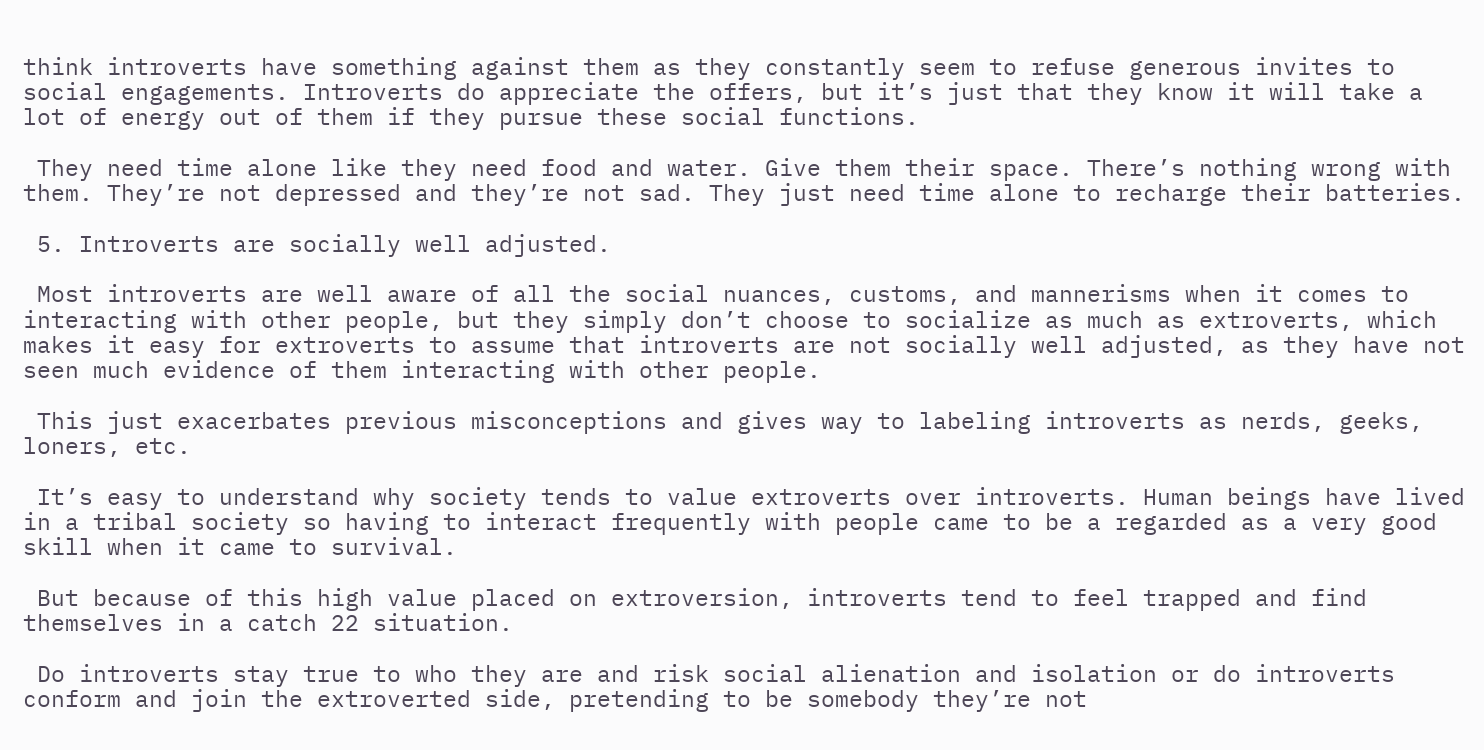think introverts have something against them as they constantly seem to refuse generous invites to social engagements. Introverts do appreciate the offers, but it’s just that they know it will take a lot of energy out of them if they pursue these social functions.

 They need time alone like they need food and water. Give them their space. There’s nothing wrong with them. They’re not depressed and they’re not sad. They just need time alone to recharge their batteries.

 5. Introverts are socially well adjusted.

 Most introverts are well aware of all the social nuances, customs, and mannerisms when it comes to interacting with other people, but they simply don’t choose to socialize as much as extroverts, which makes it easy for extroverts to assume that introverts are not socially well adjusted, as they have not seen much evidence of them interacting with other people.

 This just exacerbates previous misconceptions and gives way to labeling introverts as nerds, geeks, loners, etc.

 It’s easy to understand why society tends to value extroverts over introverts. Human beings have lived in a tribal society so having to interact frequently with people came to be a regarded as a very good skill when it came to survival.

 But because of this high value placed on extroversion, introverts tend to feel trapped and find themselves in a catch 22 situation.

 Do introverts stay true to who they are and risk social alienation and isolation or do introverts conform and join the extroverted side, pretending to be somebody they’re not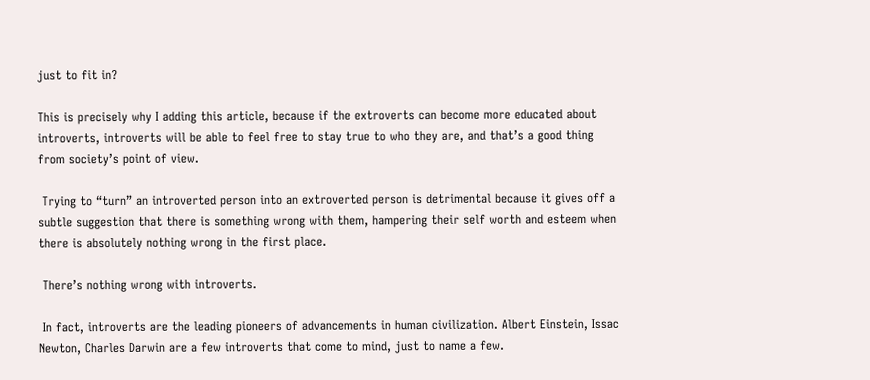just to fit in?

This is precisely why I adding this article, because if the extroverts can become more educated about introverts, introverts will be able to feel free to stay true to who they are, and that’s a good thing from society’s point of view.

 Trying to “turn” an introverted person into an extroverted person is detrimental because it gives off a subtle suggestion that there is something wrong with them, hampering their self worth and esteem when there is absolutely nothing wrong in the first place.

 There’s nothing wrong with introverts.

 In fact, introverts are the leading pioneers of advancements in human civilization. Albert Einstein, Issac Newton, Charles Darwin are a few introverts that come to mind, just to name a few.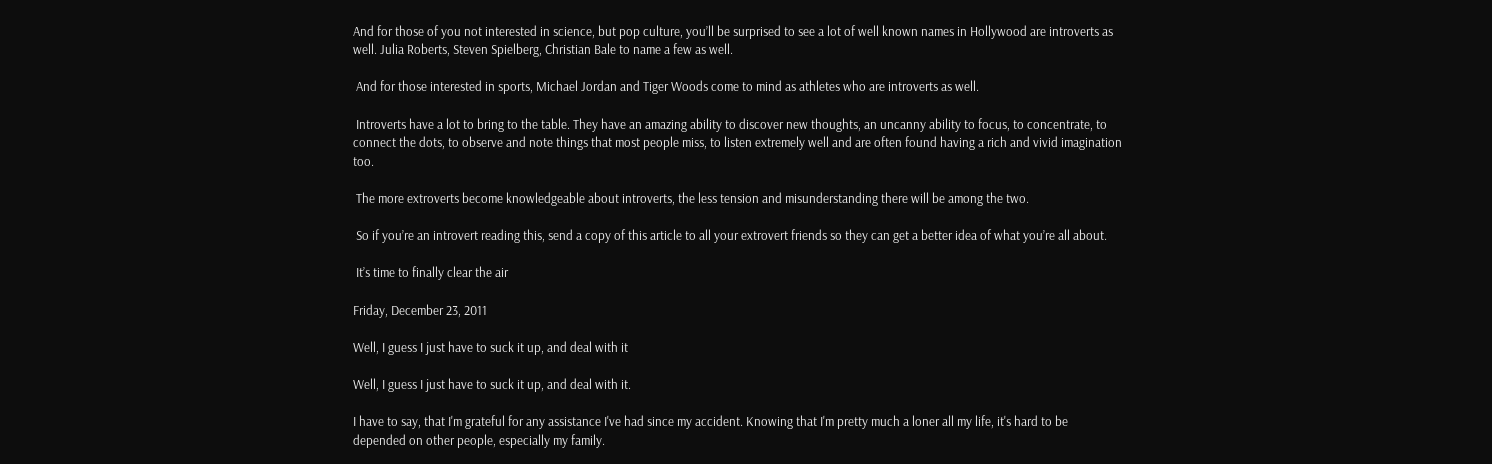And for those of you not interested in science, but pop culture, you’ll be surprised to see a lot of well known names in Hollywood are introverts as well. Julia Roberts, Steven Spielberg, Christian Bale to name a few as well.

 And for those interested in sports, Michael Jordan and Tiger Woods come to mind as athletes who are introverts as well.

 Introverts have a lot to bring to the table. They have an amazing ability to discover new thoughts, an uncanny ability to focus, to concentrate, to connect the dots, to observe and note things that most people miss, to listen extremely well and are often found having a rich and vivid imagination too.

 The more extroverts become knowledgeable about introverts, the less tension and misunderstanding there will be among the two.

 So if you’re an introvert reading this, send a copy of this article to all your extrovert friends so they can get a better idea of what you’re all about.

 It’s time to finally clear the air

Friday, December 23, 2011

Well, I guess I just have to suck it up, and deal with it

Well, I guess I just have to suck it up, and deal with it.

I have to say, that I'm grateful for any assistance I've had since my accident. Knowing that I'm pretty much a loner all my life, it's hard to be depended on other people, especially my family.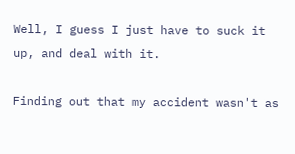Well, I guess I just have to suck it up, and deal with it.

Finding out that my accident wasn't as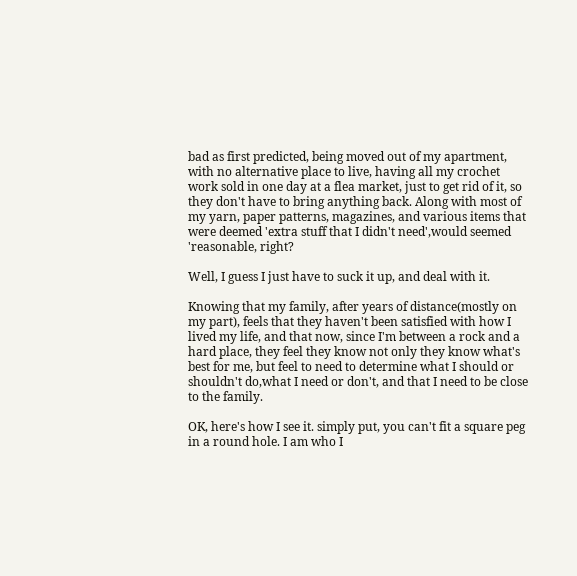bad as first predicted, being moved out of my apartment, with no alternative place to live, having all my crochet work sold in one day at a flea market, just to get rid of it, so they don't have to bring anything back. Along with most of my yarn, paper patterns, magazines, and various items that were deemed 'extra stuff that I didn't need',would seemed 'reasonable, right?

Well, I guess I just have to suck it up, and deal with it.

Knowing that my family, after years of distance(mostly on my part), feels that they haven't been satisfied with how I lived my life, and that now, since I'm between a rock and a hard place, they feel they know not only they know what's best for me, but feel to need to determine what I should or shouldn't do,what I need or don't, and that I need to be close to the family.

OK, here's how I see it. simply put, you can't fit a square peg in a round hole. I am who I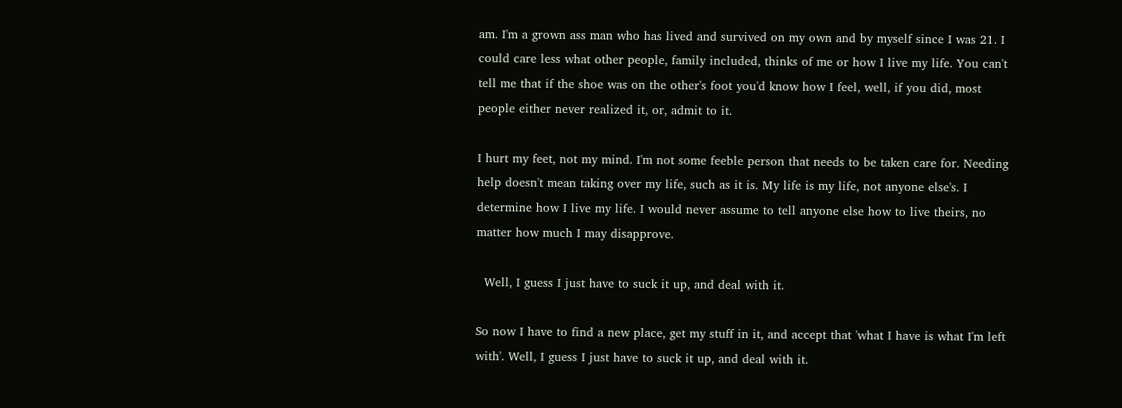am. I'm a grown ass man who has lived and survived on my own and by myself since I was 21. I could care less what other people, family included, thinks of me or how I live my life. You can't tell me that if the shoe was on the other's foot you'd know how I feel, well, if you did, most people either never realized it, or, admit to it.

I hurt my feet, not my mind. I'm not some feeble person that needs to be taken care for. Needing help doesn't mean taking over my life, such as it is. My life is my life, not anyone else's. I determine how I live my life. I would never assume to tell anyone else how to live theirs, no matter how much I may disapprove.

  Well, I guess I just have to suck it up, and deal with it.

So now I have to find a new place, get my stuff in it, and accept that 'what I have is what I'm left with'. Well, I guess I just have to suck it up, and deal with it.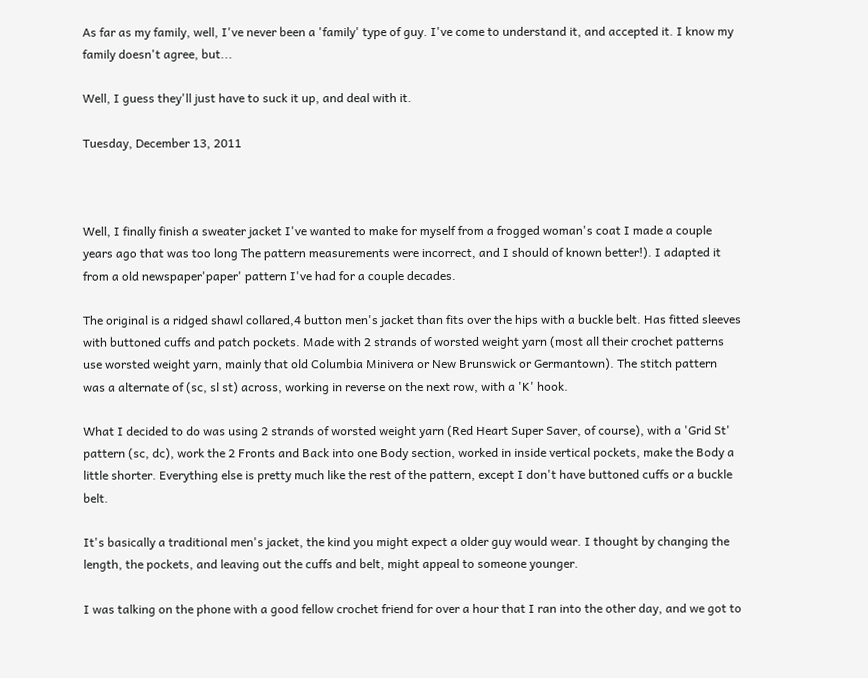As far as my family, well, I've never been a 'family' type of guy. I've come to understand it, and accepted it. I know my family doesn't agree, but...

Well, I guess they'll just have to suck it up, and deal with it.

Tuesday, December 13, 2011



Well, I finally finish a sweater jacket I've wanted to make for myself from a frogged woman's coat I made a couple years ago that was too long The pattern measurements were incorrect, and I should of known better!). I adapted it from a old newspaper'paper' pattern I've had for a couple decades.

The original is a ridged shawl collared,4 button men's jacket than fits over the hips with a buckle belt. Has fitted sleeves with buttoned cuffs and patch pockets. Made with 2 strands of worsted weight yarn (most all their crochet patterns use worsted weight yarn, mainly that old Columbia Minivera or New Brunswick or Germantown). The stitch pattern was a alternate of (sc, sl st) across, working in reverse on the next row, with a 'K' hook.

What I decided to do was using 2 strands of worsted weight yarn (Red Heart Super Saver, of course), with a 'Grid St' pattern (sc, dc), work the 2 Fronts and Back into one Body section, worked in inside vertical pockets, make the Body a little shorter. Everything else is pretty much like the rest of the pattern, except I don't have buttoned cuffs or a buckle belt.

It's basically a traditional men's jacket, the kind you might expect a older guy would wear. I thought by changing the length, the pockets, and leaving out the cuffs and belt, might appeal to someone younger.

I was talking on the phone with a good fellow crochet friend for over a hour that I ran into the other day, and we got to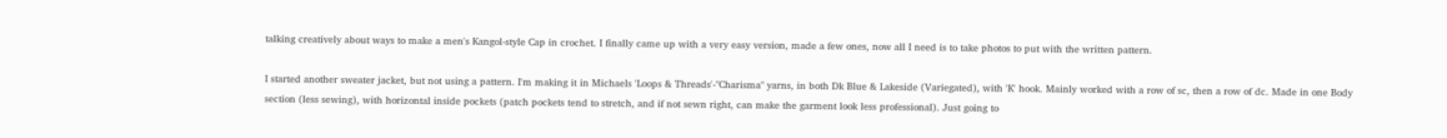talking creatively about ways to make a men's Kangol-style Cap in crochet. I finally came up with a very easy version, made a few ones, now all I need is to take photos to put with the written pattern.

I started another sweater jacket, but not using a pattern. I'm making it in Michaels 'Loops & Threads'-"Charisma" yarns, in both Dk Blue & Lakeside (Variegated), with 'K' hook. Mainly worked with a row of sc, then a row of dc. Made in one Body section (less sewing), with horizontal inside pockets (patch pockets tend to stretch, and if not sewn right, can make the garment look less professional). Just going to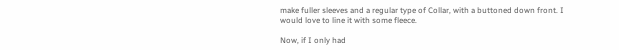make fuller sleeves and a regular type of Collar, with a buttoned down front. I would love to line it with some fleece.

Now, if I only had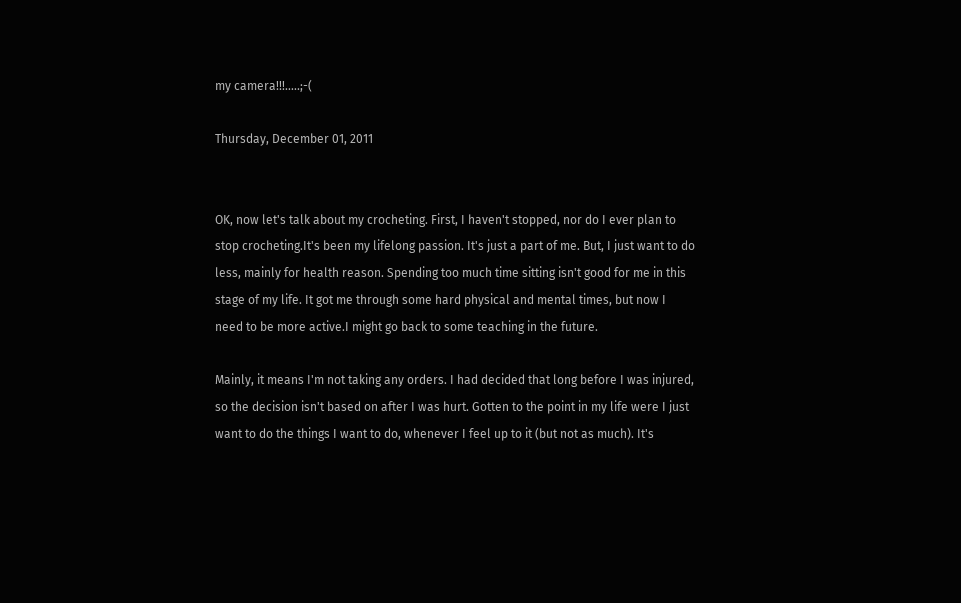my camera!!!.....;-(

Thursday, December 01, 2011


OK, now let's talk about my crocheting. First, I haven't stopped, nor do I ever plan to stop crocheting.It's been my lifelong passion. It's just a part of me. But, I just want to do less, mainly for health reason. Spending too much time sitting isn't good for me in this stage of my life. It got me through some hard physical and mental times, but now I need to be more active.I might go back to some teaching in the future.

Mainly, it means I'm not taking any orders. I had decided that long before I was injured, so the decision isn't based on after I was hurt. Gotten to the point in my life were I just want to do the things I want to do, whenever I feel up to it (but not as much). It's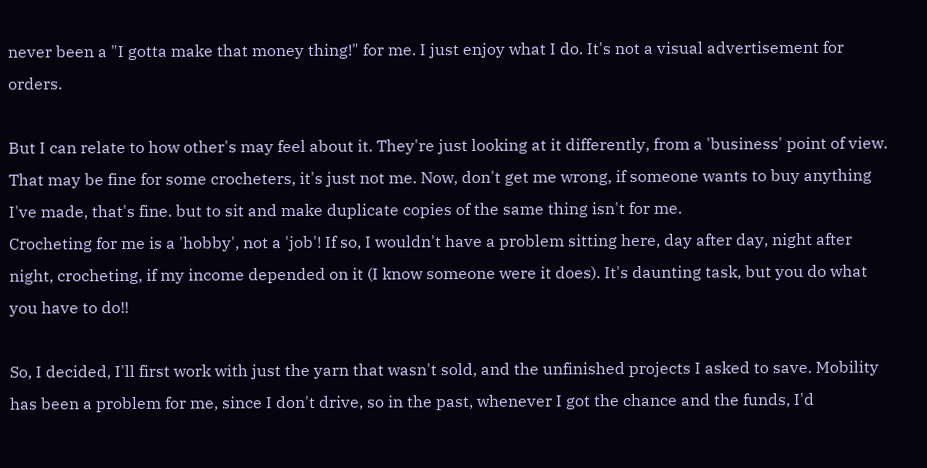never been a "I gotta make that money thing!" for me. I just enjoy what I do. It's not a visual advertisement for orders.

But I can relate to how other's may feel about it. They're just looking at it differently, from a 'business' point of view. That may be fine for some crocheters, it's just not me. Now, don't get me wrong, if someone wants to buy anything I've made, that's fine. but to sit and make duplicate copies of the same thing isn't for me.
Crocheting for me is a 'hobby', not a 'job'! If so, I wouldn't have a problem sitting here, day after day, night after night, crocheting, if my income depended on it (I know someone were it does). It's daunting task, but you do what you have to do!!

So, I decided, I'll first work with just the yarn that wasn't sold, and the unfinished projects I asked to save. Mobility has been a problem for me, since I don't drive, so in the past, whenever I got the chance and the funds, I'd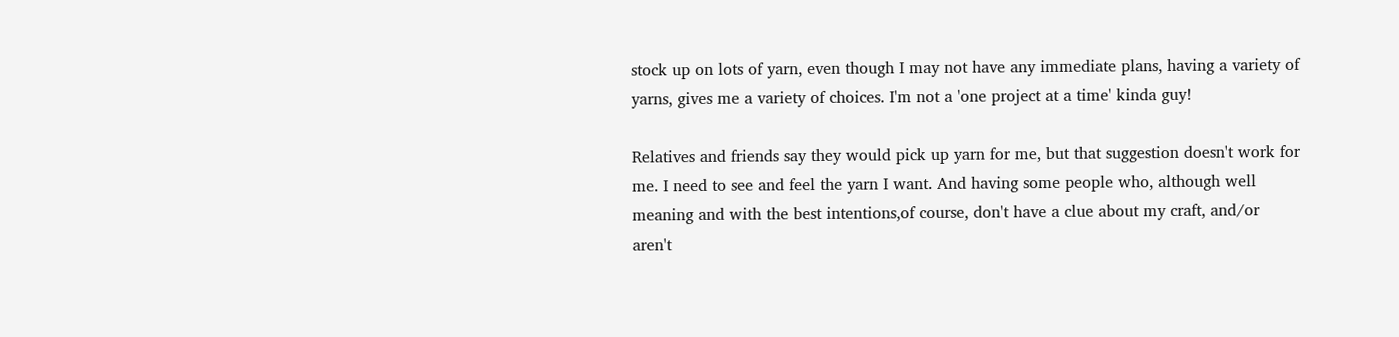stock up on lots of yarn, even though I may not have any immediate plans, having a variety of yarns, gives me a variety of choices. I'm not a 'one project at a time' kinda guy!

Relatives and friends say they would pick up yarn for me, but that suggestion doesn't work for me. I need to see and feel the yarn I want. And having some people who, although well meaning and with the best intentions,of course, don't have a clue about my craft, and/or aren't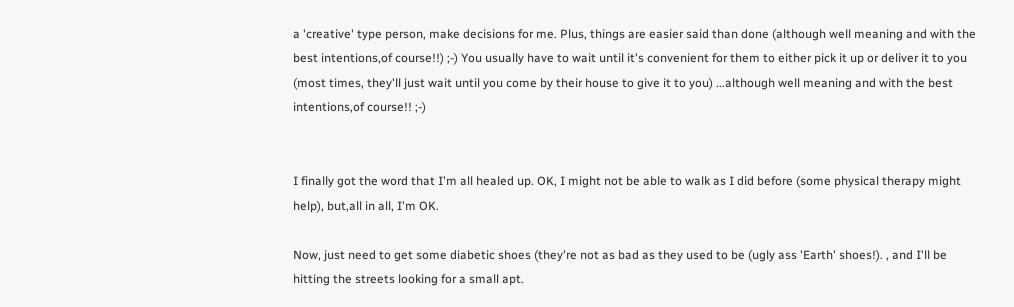a 'creative' type person, make decisions for me. Plus, things are easier said than done (although well meaning and with the best intentions,of course!!) ;-) You usually have to wait until it's convenient for them to either pick it up or deliver it to you (most times, they'll just wait until you come by their house to give it to you) ...although well meaning and with the best intentions,of course!! ;-)


I finally got the word that I'm all healed up. OK, I might not be able to walk as I did before (some physical therapy might help), but,all in all, I'm OK.

Now, just need to get some diabetic shoes (they're not as bad as they used to be (ugly ass 'Earth' shoes!). , and I'll be hitting the streets looking for a small apt.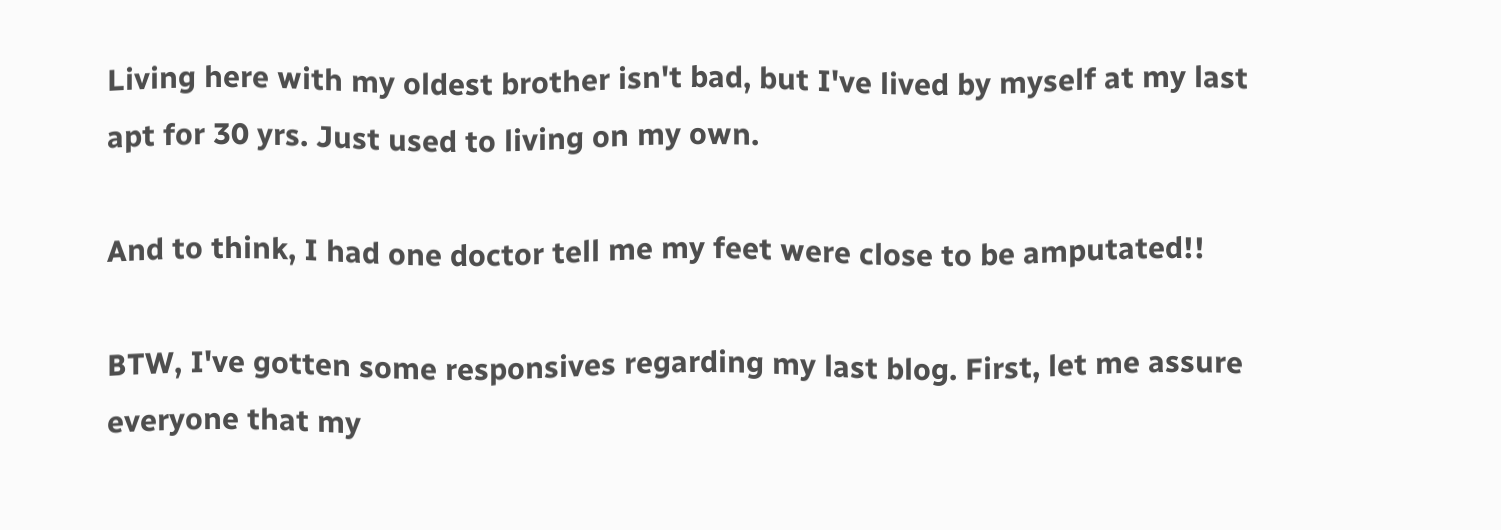Living here with my oldest brother isn't bad, but I've lived by myself at my last apt for 30 yrs. Just used to living on my own.

And to think, I had one doctor tell me my feet were close to be amputated!!

BTW, I've gotten some responsives regarding my last blog. First, let me assure everyone that my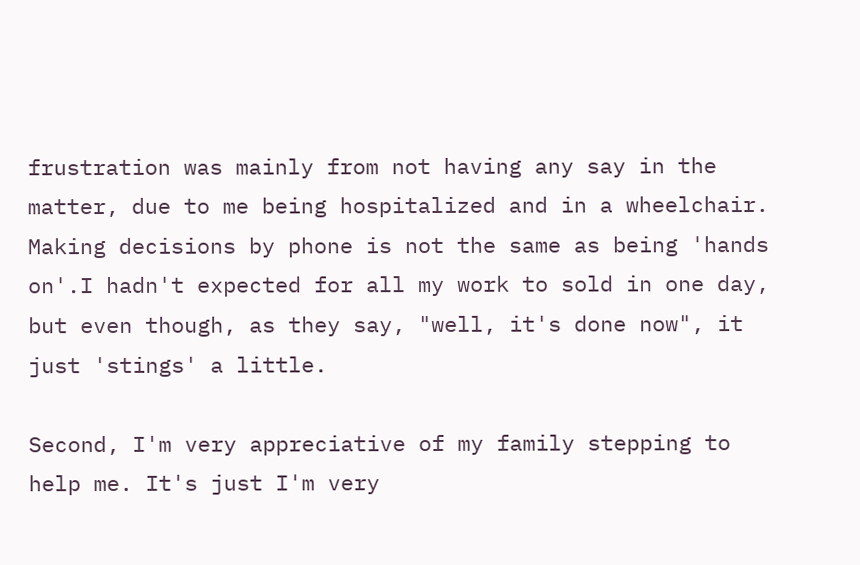frustration was mainly from not having any say in the matter, due to me being hospitalized and in a wheelchair. Making decisions by phone is not the same as being 'hands on'.I hadn't expected for all my work to sold in one day, but even though, as they say, "well, it's done now", it just 'stings' a little.

Second, I'm very appreciative of my family stepping to help me. It's just I'm very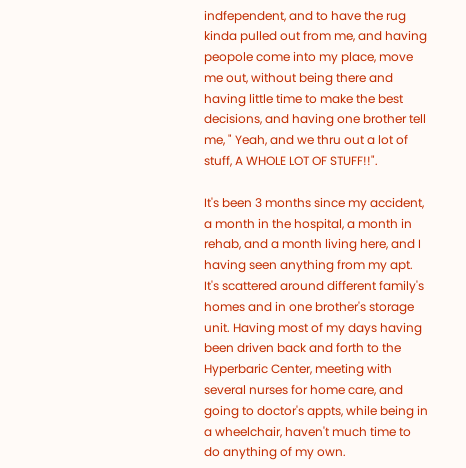indfependent, and to have the rug kinda pulled out from me, and having peopole come into my place, move me out, without being there and having little time to make the best decisions, and having one brother tell me, " Yeah, and we thru out a lot of stuff, A WHOLE LOT OF STUFF!!".

It's been 3 months since my accident, a month in the hospital, a month in rehab, and a month living here, and I having seen anything from my apt. It's scattered around different family's homes and in one brother's storage unit. Having most of my days having been driven back and forth to the Hyperbaric Center, meeting with several nurses for home care, and going to doctor's appts, while being in a wheelchair, haven't much time to do anything of my own.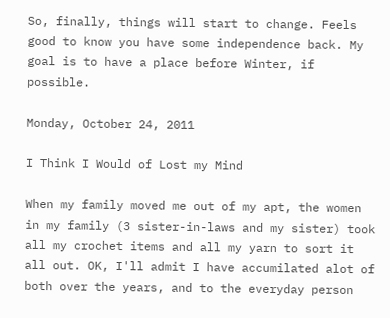So, finally, things will start to change. Feels good to know you have some independence back. My goal is to have a place before Winter, if possible.

Monday, October 24, 2011

I Think I Would of Lost my Mind

When my family moved me out of my apt, the women in my family (3 sister-in-laws and my sister) took all my crochet items and all my yarn to sort it all out. OK, I'll admit I have accumilated alot of both over the years, and to the everyday person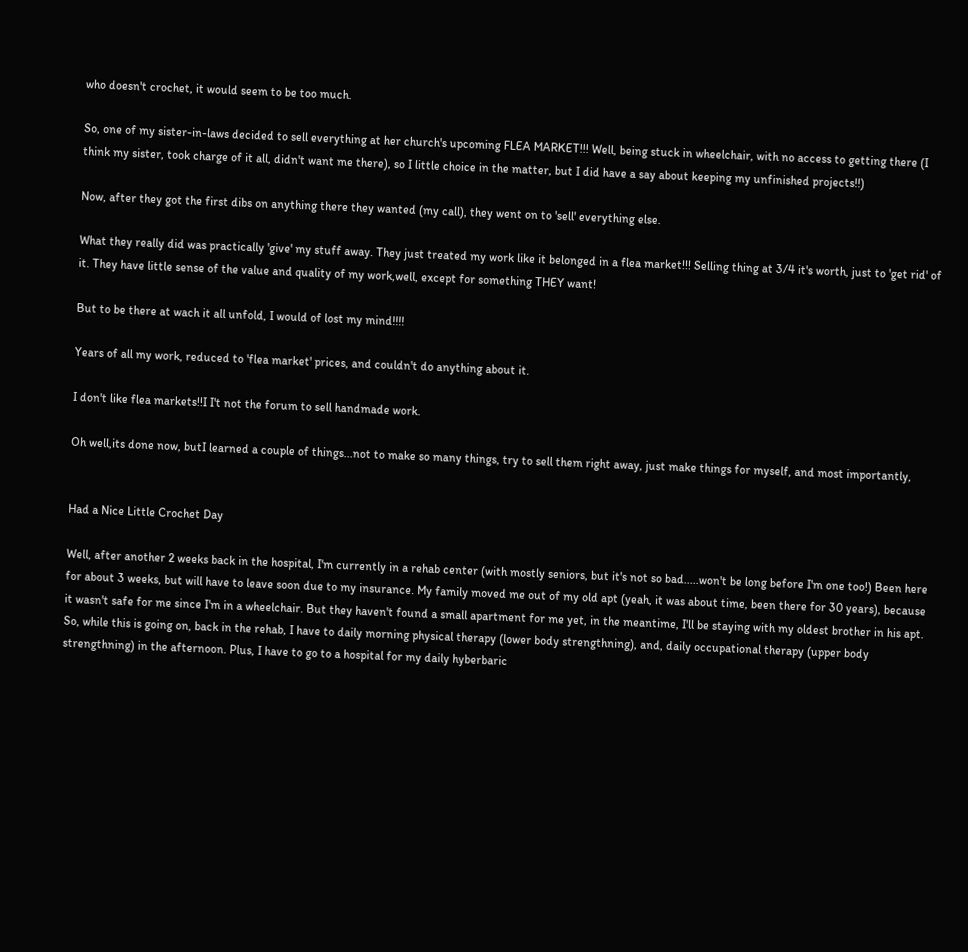who doesn't crochet, it would seem to be too much.

So, one of my sister-in-laws decided to sell everything at her church's upcoming FLEA MARKET!!! Well, being stuck in wheelchair, with no access to getting there (I think my sister, took charge of it all, didn't want me there), so I little choice in the matter, but I did have a say about keeping my unfinished projects!!)

Now, after they got the first dibs on anything there they wanted (my call), they went on to 'sell' everything else.

What they really did was practically 'give' my stuff away. They just treated my work like it belonged in a flea market!!! Selling thing at 3/4 it's worth, just to 'get rid' of it. They have little sense of the value and quality of my work,well, except for something THEY want!

But to be there at wach it all unfold, I would of lost my mind!!!!

Years of all my work, reduced to 'flea market' prices, and couldn't do anything about it.

I don't like flea markets!!I I't not the forum to sell handmade work.

Oh well,its done now, butI learned a couple of things...not to make so many things, try to sell them right away, just make things for myself, and most importantly,


Had a Nice Little Crochet Day

Well, after another 2 weeks back in the hospital, I'm currently in a rehab center (with mostly seniors, but it's not so bad.....won't be long before I'm one too!) Been here for about 3 weeks, but will have to leave soon due to my insurance. My family moved me out of my old apt (yeah, it was about time, been there for 30 years), because it wasn't safe for me since I'm in a wheelchair. But they haven't found a small apartment for me yet, in the meantime, I'll be staying with my oldest brother in his apt. So, while this is going on, back in the rehab, I have to daily morning physical therapy (lower body strengthning), and, daily occupational therapy (upper body strengthning) in the afternoon. Plus, I have to go to a hospital for my daily hyberbaric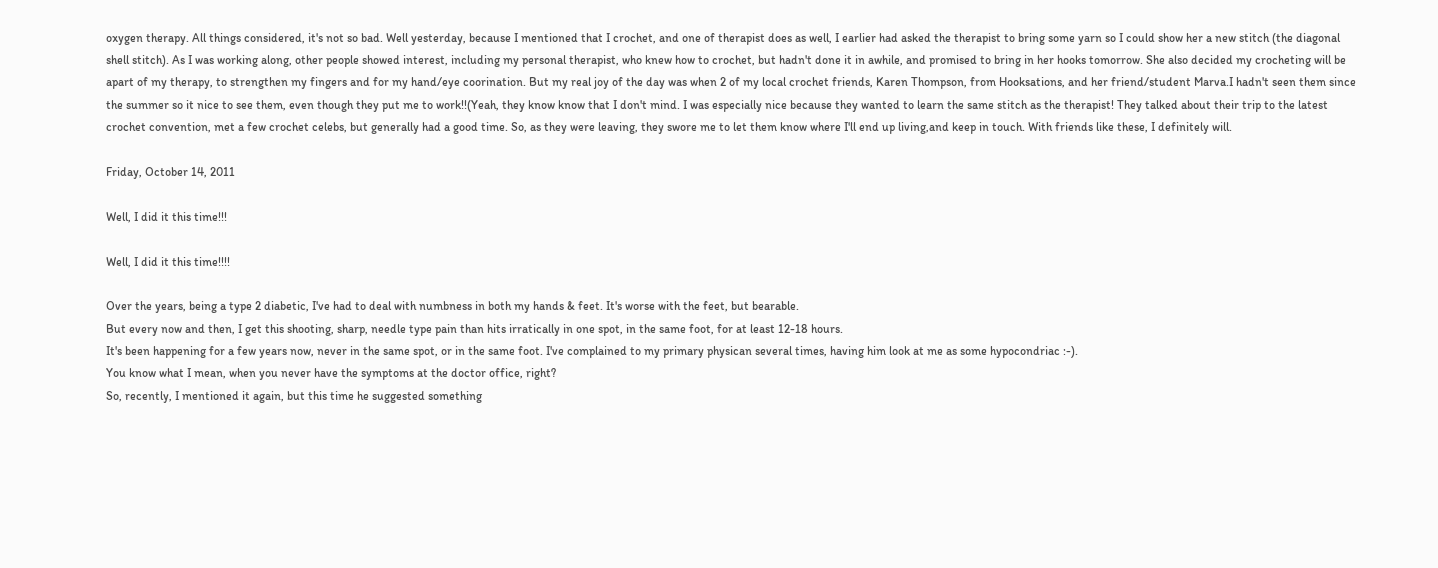oxygen therapy. All things considered, it's not so bad. Well yesterday, because I mentioned that I crochet, and one of therapist does as well, I earlier had asked the therapist to bring some yarn so I could show her a new stitch (the diagonal shell stitch). As I was working along, other people showed interest, including my personal therapist, who knew how to crochet, but hadn't done it in awhile, and promised to bring in her hooks tomorrow. She also decided my crocheting will be apart of my therapy, to strengthen my fingers and for my hand/eye coorination. But my real joy of the day was when 2 of my local crochet friends, Karen Thompson, from Hooksations, and her friend/student Marva.I hadn't seen them since the summer so it nice to see them, even though they put me to work!!(Yeah, they know know that I don't mind. I was especially nice because they wanted to learn the same stitch as the therapist! They talked about their trip to the latest crochet convention, met a few crochet celebs, but generally had a good time. So, as they were leaving, they swore me to let them know where I'll end up living,and keep in touch. With friends like these, I definitely will.

Friday, October 14, 2011

Well, I did it this time!!!

Well, I did it this time!!!!

Over the years, being a type 2 diabetic, I've had to deal with numbness in both my hands & feet. It's worse with the feet, but bearable.
But every now and then, I get this shooting, sharp, needle type pain than hits irratically in one spot, in the same foot, for at least 12-18 hours.
It's been happening for a few years now, never in the same spot, or in the same foot. I've complained to my primary physican several times, having him look at me as some hypocondriac :-).
You know what I mean, when you never have the symptoms at the doctor office, right?
So, recently, I mentioned it again, but this time he suggested something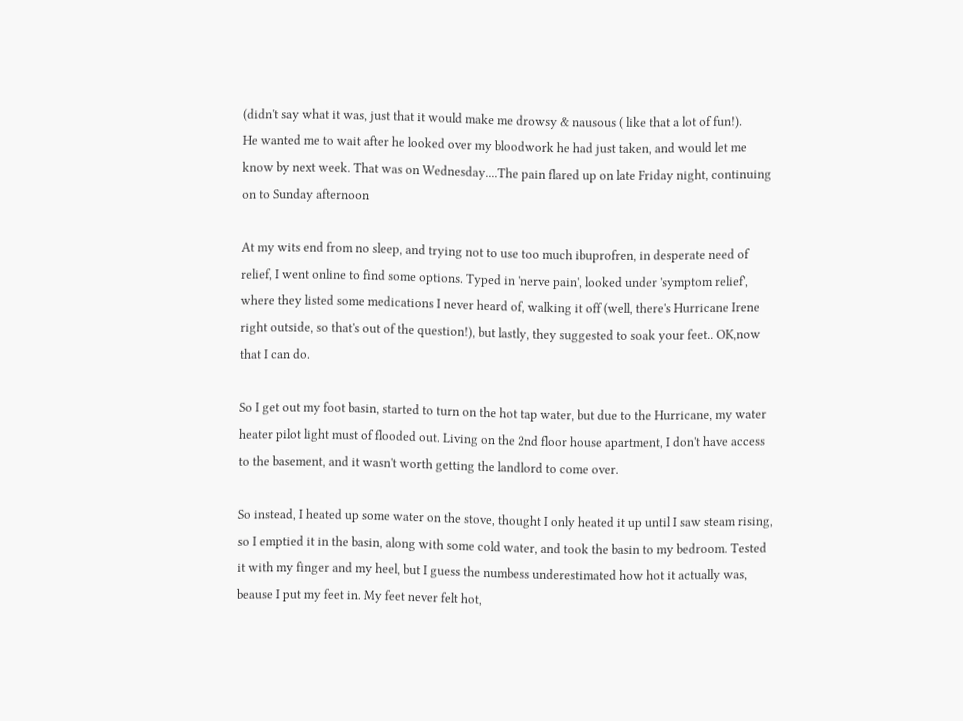(didn't say what it was, just that it would make me drowsy & nausous ( like that a lot of fun!).
He wanted me to wait after he looked over my bloodwork he had just taken, and would let me know by next week. That was on Wednesday....The pain flared up on late Friday night, continuing on to Sunday afternoon

At my wits end from no sleep, and trying not to use too much ibuprofren, in desperate need of relief, I went online to find some options. Typed in 'nerve pain', looked under 'symptom relief', where they listed some medications I never heard of, walking it off (well, there's Hurricane Irene right outside, so that's out of the question!), but lastly, they suggested to soak your feet.. OK,now that I can do.

So I get out my foot basin, started to turn on the hot tap water, but due to the Hurricane, my water heater pilot light must of flooded out. Living on the 2nd floor house apartment, I don't have access to the basement, and it wasn't worth getting the landlord to come over.

So instead, I heated up some water on the stove, thought I only heated it up until I saw steam rising, so I emptied it in the basin, along with some cold water, and took the basin to my bedroom. Tested it with my finger and my heel, but I guess the numbess underestimated how hot it actually was, beause I put my feet in. My feet never felt hot,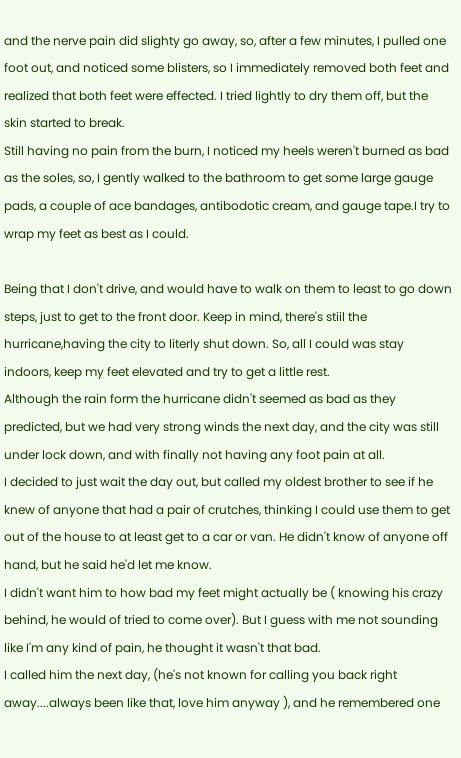and the nerve pain did slighty go away, so, after a few minutes, I pulled one foot out, and noticed some blisters, so I immediately removed both feet and realized that both feet were effected. I tried lightly to dry them off, but the skin started to break.
Still having no pain from the burn, I noticed my heels weren't burned as bad as the soles, so, I gently walked to the bathroom to get some large gauge pads, a couple of ace bandages, antibodotic cream, and gauge tape.I try to wrap my feet as best as I could.

Being that I don't drive, and would have to walk on them to least to go down steps, just to get to the front door. Keep in mind, there's stiil the hurricane,having the city to literly shut down. So, all I could was stay indoors, keep my feet elevated and try to get a little rest.
Although the rain form the hurricane didn't seemed as bad as they predicted, but we had very strong winds the next day, and the city was still under lock down, and with finally not having any foot pain at all.
I decided to just wait the day out, but called my oldest brother to see if he knew of anyone that had a pair of crutches, thinking I could use them to get out of the house to at least get to a car or van. He didn't know of anyone off hand, but he said he'd let me know.
I didn't want him to how bad my feet might actually be ( knowing his crazy behind, he would of tried to come over). But I guess with me not sounding like I'm any kind of pain, he thought it wasn't that bad.
I called him the next day, (he's not known for calling you back right away....always been like that, love him anyway ), and he remembered one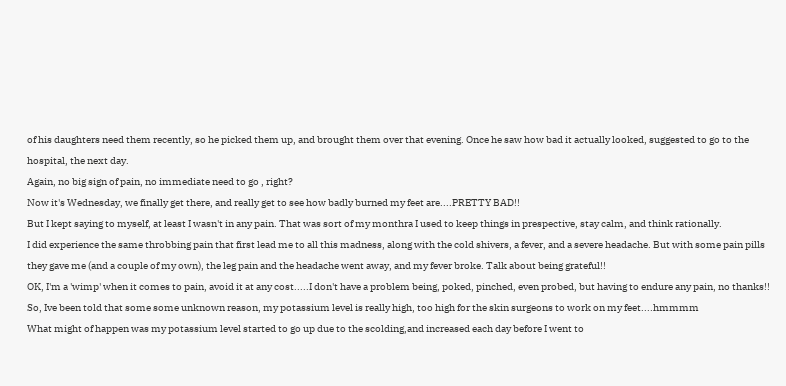of his daughters need them recently, so he picked them up, and brought them over that evening. Once he saw how bad it actually looked, suggested to go to the hospital, the next day.
Again, no big sign of pain, no immediate need to go , right?
Now it's Wednesday, we finally get there, and really get to see how badly burned my feet are....PRETTY BAD!!
But I kept saying to myself, at least I wasn't in any pain. That was sort of my monthra I used to keep things in prespective, stay calm, and think rationally.
I did experience the same throbbing pain that first lead me to all this madness, along with the cold shivers, a fever, and a severe headache. But with some pain pills they gave me (and a couple of my own), the leg pain and the headache went away, and my fever broke. Talk about being grateful!!
OK, I'm a 'wimp' when it comes to pain, avoid it at any cost.....I don't have a problem being, poked, pinched, even probed, but having to endure any pain, no thanks!!
So, Ive been told that some some unknown reason, my potassium level is really high, too high for the skin surgeons to work on my feet....hmmmm
What might of happen was my potassium level started to go up due to the scolding,and increased each day before I went to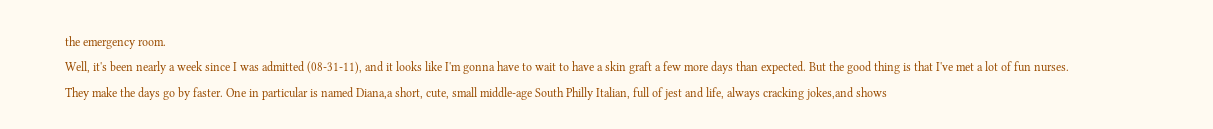the emergency room.
Well, it's been nearly a week since I was admitted (08-31-11), and it looks like I'm gonna have to wait to have a skin graft a few more days than expected. But the good thing is that I've met a lot of fun nurses.
They make the days go by faster. One in particular is named Diana,a short, cute, small middle-age South Philly Italian, full of jest and life, always cracking jokes,and shows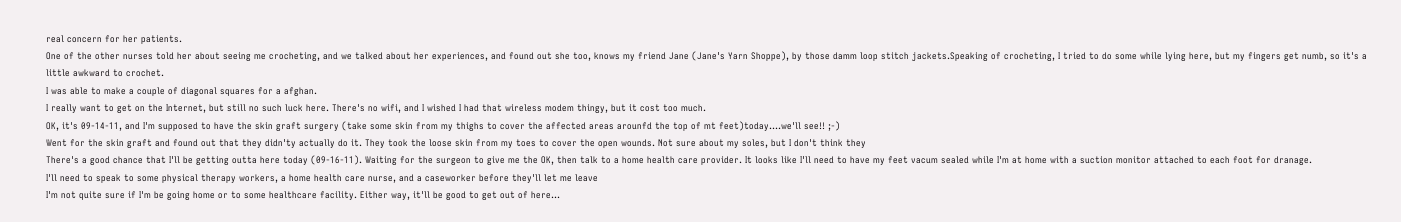real concern for her patients.
One of the other nurses told her about seeing me crocheting, and we talked about her experiences, and found out she too, knows my friend Jane (Jane's Yarn Shoppe), by those damm loop stitch jackets.Speaking of crocheting, I tried to do some while lying here, but my fingers get numb, so it's a little awkward to crochet.
I was able to make a couple of diagonal squares for a afghan.
I really want to get on the Internet, but still no such luck here. There's no wifi, and I wished I had that wireless modem thingy, but it cost too much.
OK, it's 09-14-11, and I'm supposed to have the skin graft surgery (take some skin from my thighs to cover the affected areas arounfd the top of mt feet)today....we'll see!! ;-)
Went for the skin graft and found out that they didn'ty actually do it. They took the loose skin from my toes to cover the open wounds. Not sure about my soles, but I don't think they
There's a good chance that I'll be getting outta here today (09-16-11). Waiting for the surgeon to give me the OK, then talk to a home health care provider. It looks like I'll need to have my feet vacum sealed while I'm at home with a suction monitor attached to each foot for dranage.
I'll need to speak to some physical therapy workers, a home health care nurse, and a caseworker before they'll let me leave
I'm not quite sure if I'm be going home or to some healthcare facility. Either way, it'll be good to get out of here...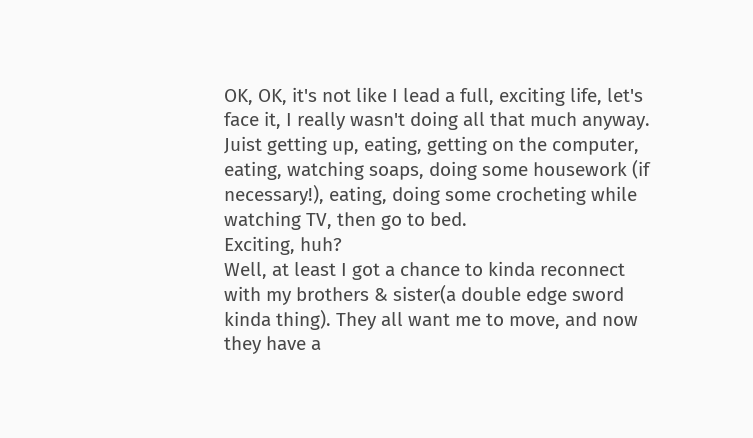OK, OK, it's not like I lead a full, exciting life, let's face it, I really wasn't doing all that much anyway. Juist getting up, eating, getting on the computer, eating, watching soaps, doing some housework (if necessary!), eating, doing some crocheting while watching TV, then go to bed.
Exciting, huh?
Well, at least I got a chance to kinda reconnect with my brothers & sister(a double edge sword kinda thing). They all want me to move, and now they have a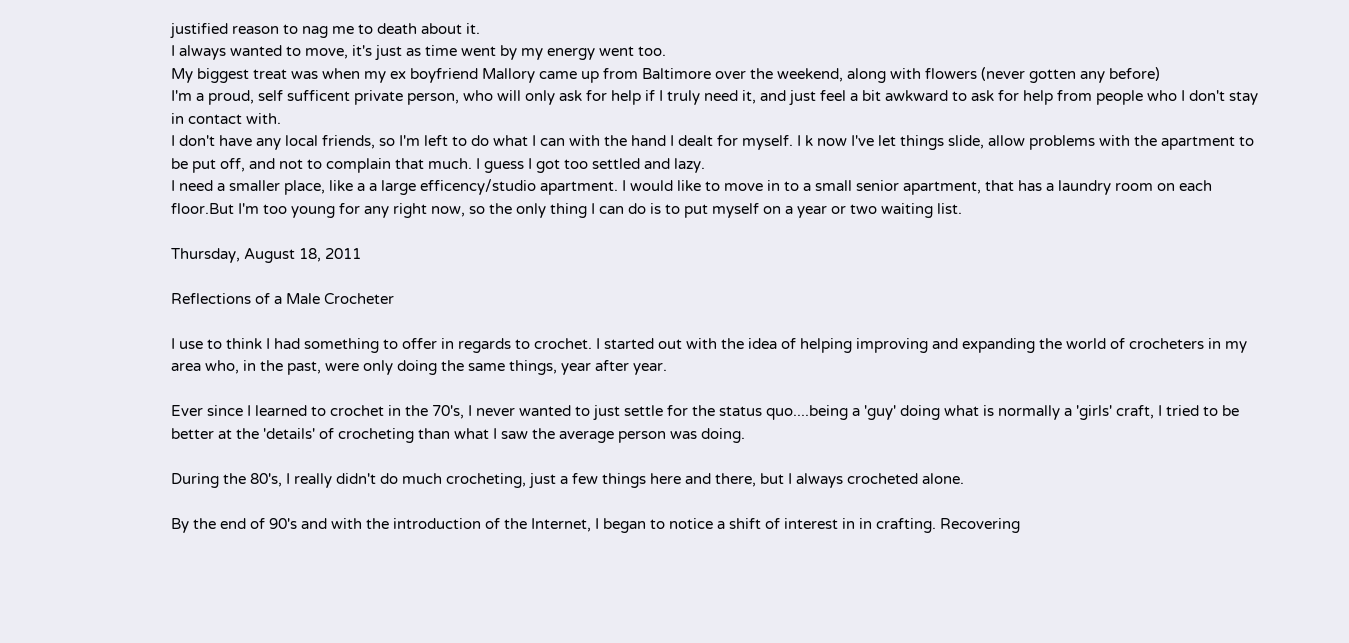justified reason to nag me to death about it.
I always wanted to move, it's just as time went by my energy went too.
My biggest treat was when my ex boyfriend Mallory came up from Baltimore over the weekend, along with flowers (never gotten any before)
I'm a proud, self sufficent private person, who will only ask for help if I truly need it, and just feel a bit awkward to ask for help from people who I don't stay in contact with.
I don't have any local friends, so I'm left to do what I can with the hand I dealt for myself. I k now I've let things slide, allow problems with the apartment to be put off, and not to complain that much. I guess I got too settled and lazy.
I need a smaller place, like a a large efficency/studio apartment. I would like to move in to a small senior apartment, that has a laundry room on each floor.But I'm too young for any right now, so the only thing I can do is to put myself on a year or two waiting list.

Thursday, August 18, 2011

Reflections of a Male Crocheter

I use to think I had something to offer in regards to crochet. I started out with the idea of helping improving and expanding the world of crocheters in my area who, in the past, were only doing the same things, year after year.

Ever since I learned to crochet in the 70's, I never wanted to just settle for the status quo....being a 'guy' doing what is normally a 'girls' craft, I tried to be better at the 'details' of crocheting than what I saw the average person was doing.

During the 80's, I really didn't do much crocheting, just a few things here and there, but I always crocheted alone.

By the end of 90's and with the introduction of the Internet, I began to notice a shift of interest in in crafting. Recovering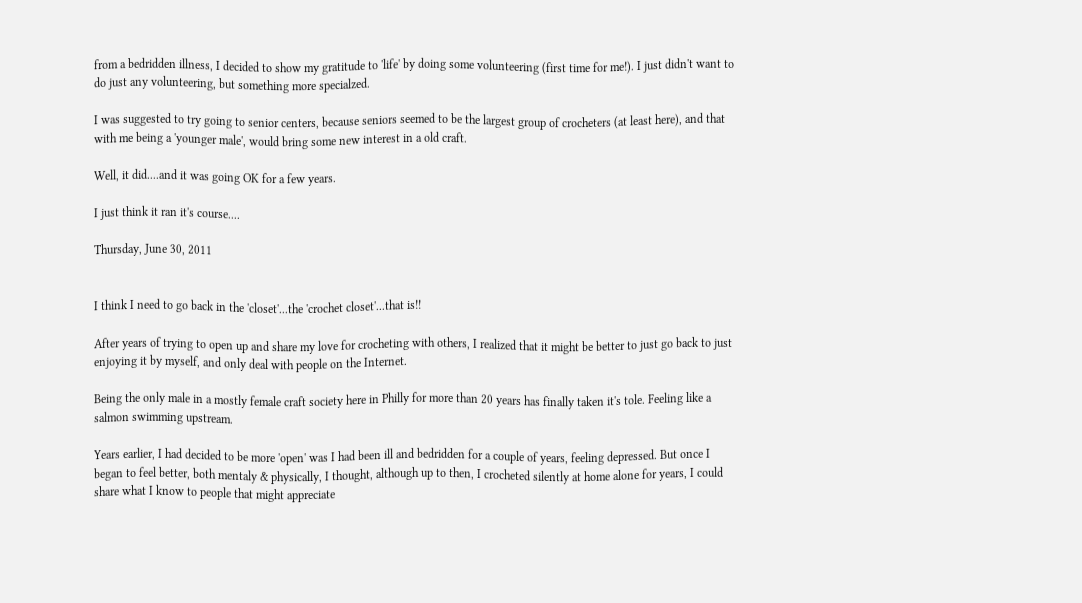from a bedridden illness, I decided to show my gratitude to 'life' by doing some volunteering (first time for me!). I just didn't want to do just any volunteering, but something more specialzed.

I was suggested to try going to senior centers, because seniors seemed to be the largest group of crocheters (at least here), and that with me being a 'younger male', would bring some new interest in a old craft.

Well, it did....and it was going OK for a few years.

I just think it ran it's course....

Thursday, June 30, 2011


I think I need to go back in the 'closet'...the 'crochet closet'...that is!!

After years of trying to open up and share my love for crocheting with others, I realized that it might be better to just go back to just enjoying it by myself, and only deal with people on the Internet.

Being the only male in a mostly female craft society here in Philly for more than 20 years has finally taken it's tole. Feeling like a salmon swimming upstream.

Years earlier, I had decided to be more 'open' was I had been ill and bedridden for a couple of years, feeling depressed. But once I began to feel better, both mentaly & physically, I thought, although up to then, I crocheted silently at home alone for years, I could share what I know to people that might appreciate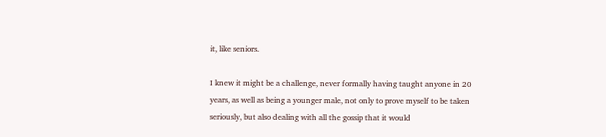it, like seniors.

I knew it might be a challenge, never formally having taught anyone in 20 years, as well as being a younger male, not only to prove myself to be taken seriously, but also dealing with all the gossip that it would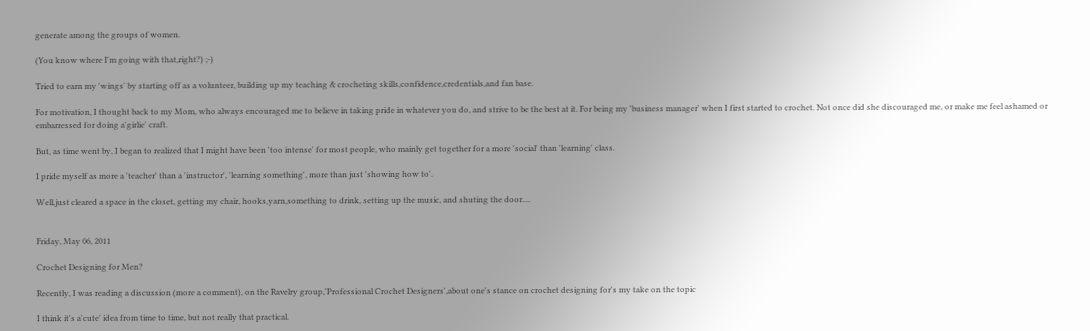generate among the groups of women.

(You know where I'm going with that,right?) ;-)

Tried to earn my 'wings' by starting off as a volunteer, building up my teaching & crocheting skills,confidence,credentials,and fan base.

For motivation, I thought back to my Mom, who always encouraged me to believe in taking pride in whatever you do, and strive to be the best at it. For being my 'business manager' when I first started to crochet. Not once did she discouraged me, or make me feel ashamed or embarressed for doing a'girlie' craft.

But, as time went by, I began to realized that I might have been 'too intense' for most people, who mainly get together for a more 'social' than 'learning' class.

I pride myself as more a 'teacher' than a 'instructor', 'learning something', more than just 'showing how to'.

Well,just cleared a space in the closet, getting my chair, hooks,yarn,something to drink, setting up the music, and shuting the door....


Friday, May 06, 2011

Crochet Designing for Men?

Recently, I was reading a discussion (more a comment), on the Ravelry group,'Professional Crochet Designers',about one's stance on crochet designing for's my take on the topic

I think it's a'cute' idea from time to time, but not really that practical.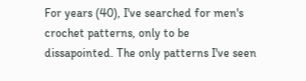For years (40), I've searched for men's crochet patterns, only to be dissapointed. The only patterns I've seen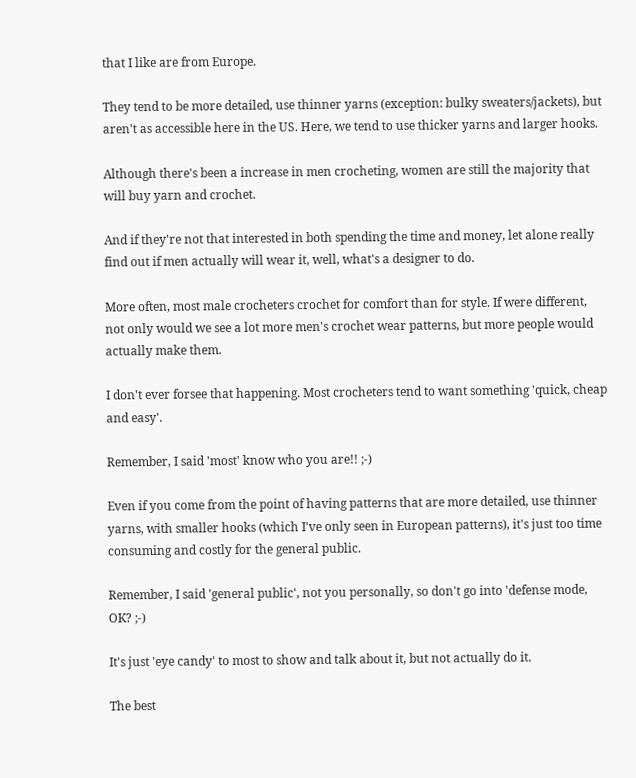that I like are from Europe.

They tend to be more detailed, use thinner yarns (exception: bulky sweaters/jackets), but aren't as accessible here in the US. Here, we tend to use thicker yarns and larger hooks.

Although there's been a increase in men crocheting, women are still the majority that will buy yarn and crochet.

And if they're not that interested in both spending the time and money, let alone really find out if men actually will wear it, well, what's a designer to do.

More often, most male crocheters crochet for comfort than for style. If were different, not only would we see a lot more men's crochet wear patterns, but more people would actually make them.

I don't ever forsee that happening. Most crocheters tend to want something 'quick, cheap and easy'.

Remember, I said 'most' know who you are!! ;-)

Even if you come from the point of having patterns that are more detailed, use thinner yarns, with smaller hooks (which I've only seen in European patterns), it's just too time consuming and costly for the general public.

Remember, I said 'general public', not you personally, so don't go into 'defense mode, OK? ;-)

It's just 'eye candy' to most to show and talk about it, but not actually do it.

The best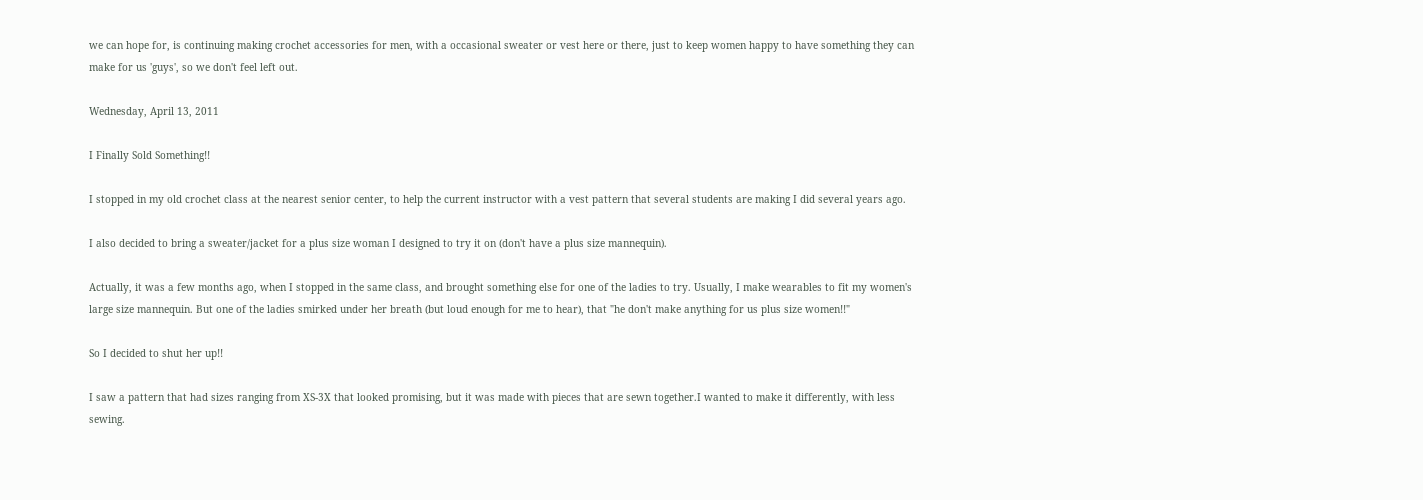we can hope for, is continuing making crochet accessories for men, with a occasional sweater or vest here or there, just to keep women happy to have something they can make for us 'guys', so we don't feel left out.

Wednesday, April 13, 2011

I Finally Sold Something!!

I stopped in my old crochet class at the nearest senior center, to help the current instructor with a vest pattern that several students are making I did several years ago.

I also decided to bring a sweater/jacket for a plus size woman I designed to try it on (don't have a plus size mannequin).

Actually, it was a few months ago, when I stopped in the same class, and brought something else for one of the ladies to try. Usually, I make wearables to fit my women's large size mannequin. But one of the ladies smirked under her breath (but loud enough for me to hear), that "he don't make anything for us plus size women!!"

So I decided to shut her up!!

I saw a pattern that had sizes ranging from XS-3X that looked promising, but it was made with pieces that are sewn together.I wanted to make it differently, with less sewing.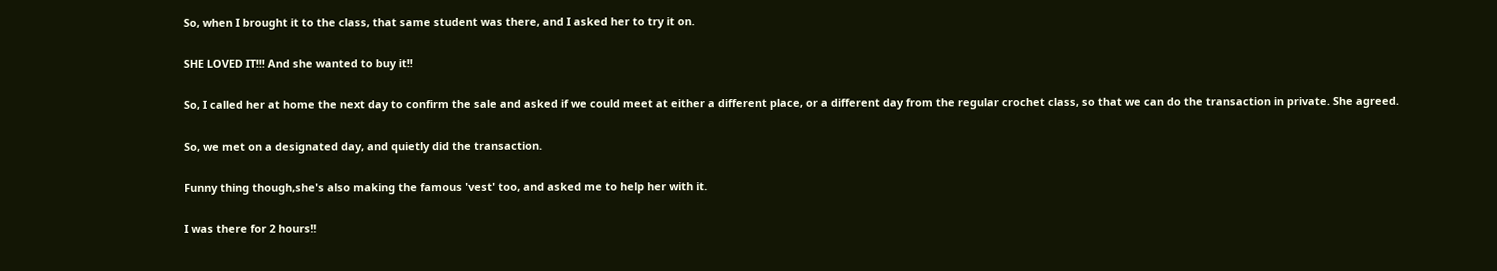So, when I brought it to the class, that same student was there, and I asked her to try it on.

SHE LOVED IT!!! And she wanted to buy it!!

So, I called her at home the next day to confirm the sale and asked if we could meet at either a different place, or a different day from the regular crochet class, so that we can do the transaction in private. She agreed.

So, we met on a designated day, and quietly did the transaction.

Funny thing though,she's also making the famous 'vest' too, and asked me to help her with it.

I was there for 2 hours!!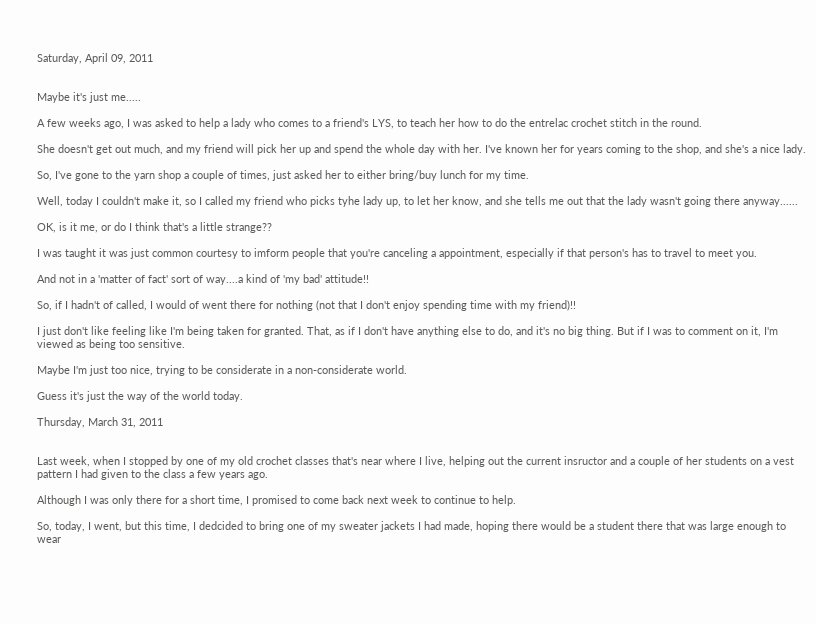Saturday, April 09, 2011


Maybe it's just me.....

A few weeks ago, I was asked to help a lady who comes to a friend's LYS, to teach her how to do the entrelac crochet stitch in the round.

She doesn't get out much, and my friend will pick her up and spend the whole day with her. I've known her for years coming to the shop, and she's a nice lady.

So, I've gone to the yarn shop a couple of times, just asked her to either bring/buy lunch for my time.

Well, today I couldn't make it, so I called my friend who picks tyhe lady up, to let her know, and she tells me out that the lady wasn't going there anyway......

OK, is it me, or do I think that's a little strange??

I was taught it was just common courtesy to imform people that you're canceling a appointment, especially if that person's has to travel to meet you.

And not in a 'matter of fact' sort of way....a kind of 'my bad' attitude!!

So, if I hadn't of called, I would of went there for nothing (not that I don't enjoy spending time with my friend)!!

I just don't like feeling like I'm being taken for granted. That, as if I don't have anything else to do, and it's no big thing. But if I was to comment on it, I'm viewed as being too sensitive.

Maybe I'm just too nice, trying to be considerate in a non-considerate world.

Guess it's just the way of the world today.

Thursday, March 31, 2011


Last week, when I stopped by one of my old crochet classes that's near where I live, helping out the current insructor and a couple of her students on a vest pattern I had given to the class a few years ago.

Although I was only there for a short time, I promised to come back next week to continue to help.

So, today, I went, but this time, I dedcided to bring one of my sweater jackets I had made, hoping there would be a student there that was large enough to wear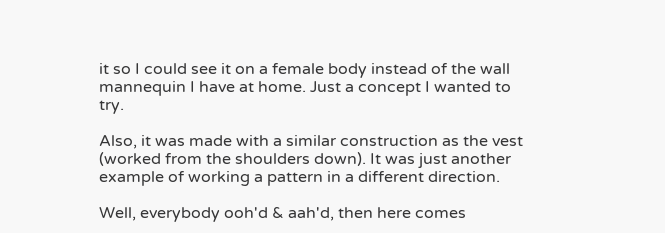it so I could see it on a female body instead of the wall mannequin I have at home. Just a concept I wanted to try.

Also, it was made with a similar construction as the vest (worked from the shoulders down). It was just another example of working a pattern in a different direction.

Well, everybody ooh'd & aah'd, then here comes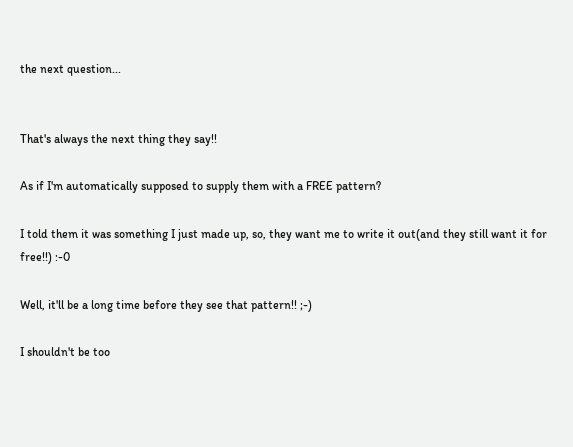the next question...


That's always the next thing they say!!

As if I'm automatically supposed to supply them with a FREE pattern?

I told them it was something I just made up, so, they want me to write it out(and they still want it for free!!) :-0

Well, it'll be a long time before they see that pattern!! ;-)

I shouldn't be too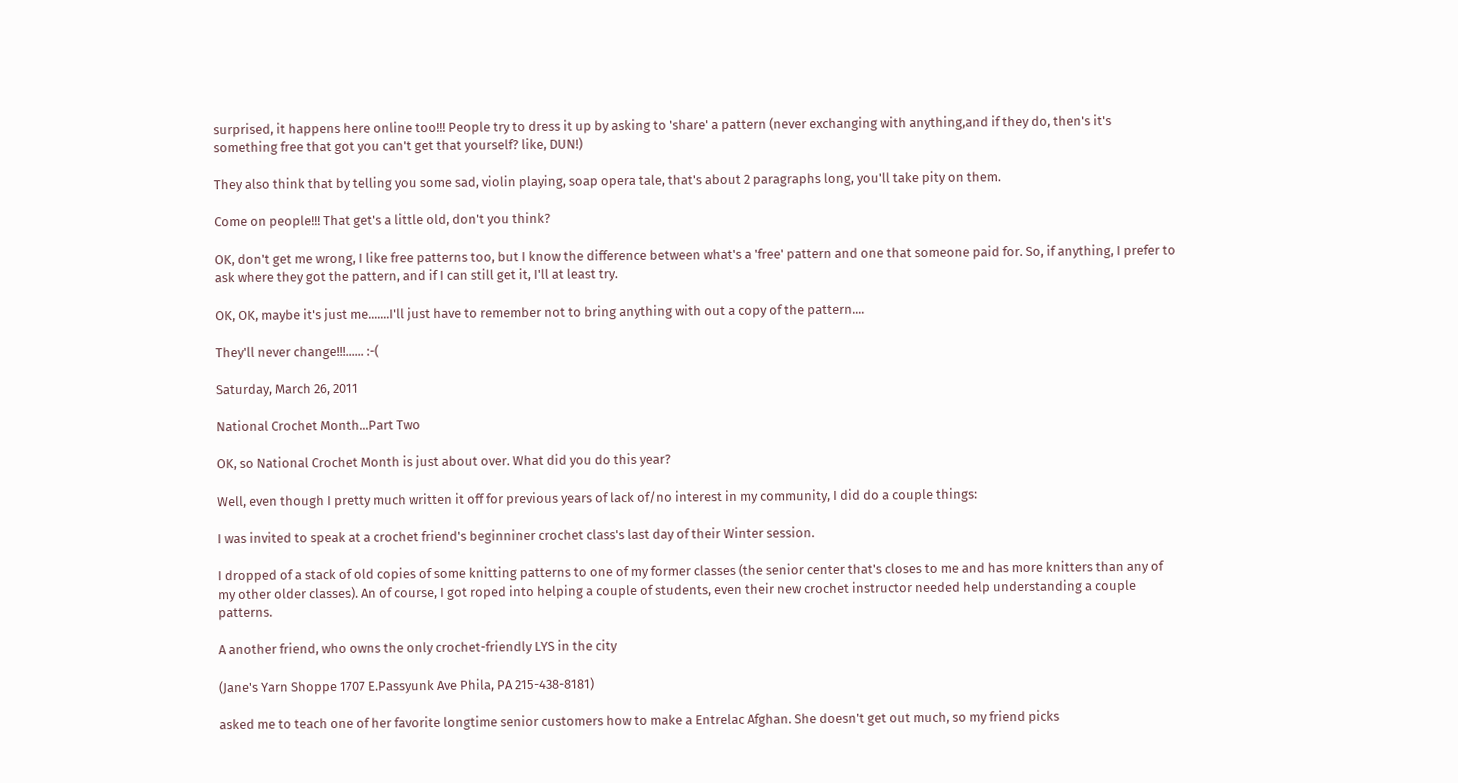surprised, it happens here online too!!! People try to dress it up by asking to 'share' a pattern (never exchanging with anything,and if they do, then's it's something free that got you can't get that yourself? like, DUN!)

They also think that by telling you some sad, violin playing, soap opera tale, that's about 2 paragraphs long, you'll take pity on them.

Come on people!!! That get's a little old, don't you think?

OK, don't get me wrong, I like free patterns too, but I know the difference between what's a 'free' pattern and one that someone paid for. So, if anything, I prefer to ask where they got the pattern, and if I can still get it, I'll at least try.

OK, OK, maybe it's just me.......I'll just have to remember not to bring anything with out a copy of the pattern....

They'll never change!!!...... :-(

Saturday, March 26, 2011

National Crochet Month...Part Two

OK, so National Crochet Month is just about over. What did you do this year?

Well, even though I pretty much written it off for previous years of lack of/no interest in my community, I did do a couple things:

I was invited to speak at a crochet friend's beginniner crochet class's last day of their Winter session.

I dropped of a stack of old copies of some knitting patterns to one of my former classes (the senior center that's closes to me and has more knitters than any of my other older classes). An of course, I got roped into helping a couple of students, even their new crochet instructor needed help understanding a couple patterns.

A another friend, who owns the only crochet-friendly LYS in the city

(Jane's Yarn Shoppe 1707 E.Passyunk Ave Phila, PA 215-438-8181)

asked me to teach one of her favorite longtime senior customers how to make a Entrelac Afghan. She doesn't get out much, so my friend picks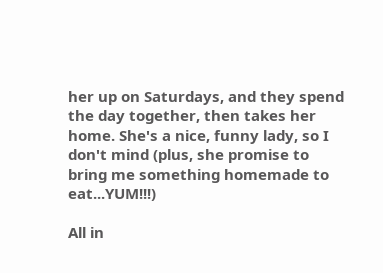her up on Saturdays, and they spend the day together, then takes her home. She's a nice, funny lady, so I don't mind (plus, she promise to bring me something homemade to eat...YUM!!!)

All in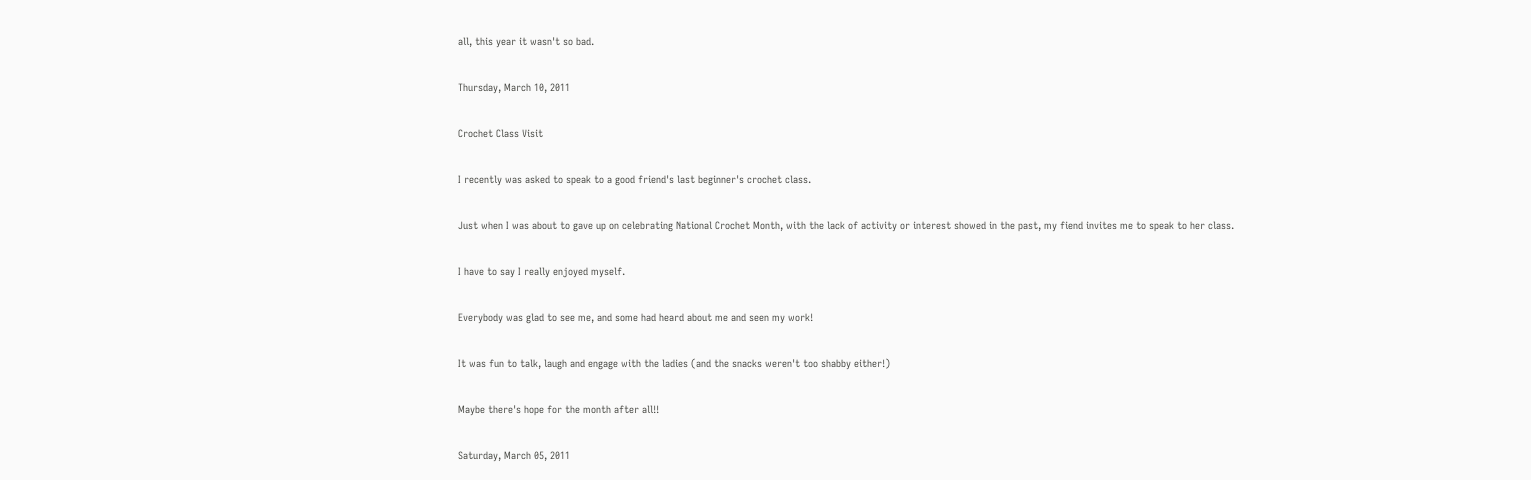all, this year it wasn't so bad.

Thursday, March 10, 2011

Crochet Class Visit

I recently was asked to speak to a good friend's last beginner's crochet class.

Just when I was about to gave up on celebrating National Crochet Month, with the lack of activity or interest showed in the past, my fiend invites me to speak to her class.

I have to say I really enjoyed myself.

Everybody was glad to see me, and some had heard about me and seen my work!

It was fun to talk, laugh and engage with the ladies (and the snacks weren't too shabby either!)

Maybe there's hope for the month after all!!

Saturday, March 05, 2011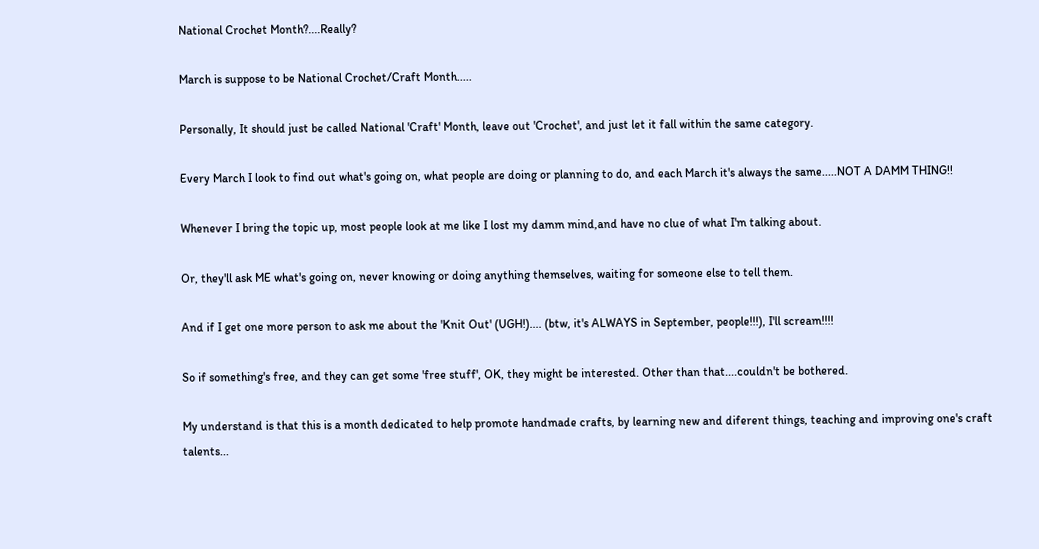National Crochet Month?....Really?

March is suppose to be National Crochet/Craft Month.....

Personally, It should just be called National 'Craft' Month, leave out 'Crochet', and just let it fall within the same category.

Every March I look to find out what's going on, what people are doing or planning to do, and each March it's always the same.....NOT A DAMM THING!!

Whenever I bring the topic up, most people look at me like I lost my damm mind,and have no clue of what I'm talking about.

Or, they'll ask ME what's going on, never knowing or doing anything themselves, waiting for someone else to tell them.

And if I get one more person to ask me about the 'Knit Out' (UGH!).... (btw, it's ALWAYS in September, people!!!), I'll scream!!!!

So if something's free, and they can get some 'free stuff', OK, they might be interested. Other than that....couldn't be bothered.

My understand is that this is a month dedicated to help promote handmade crafts, by learning new and diferent things, teaching and improving one's craft talents...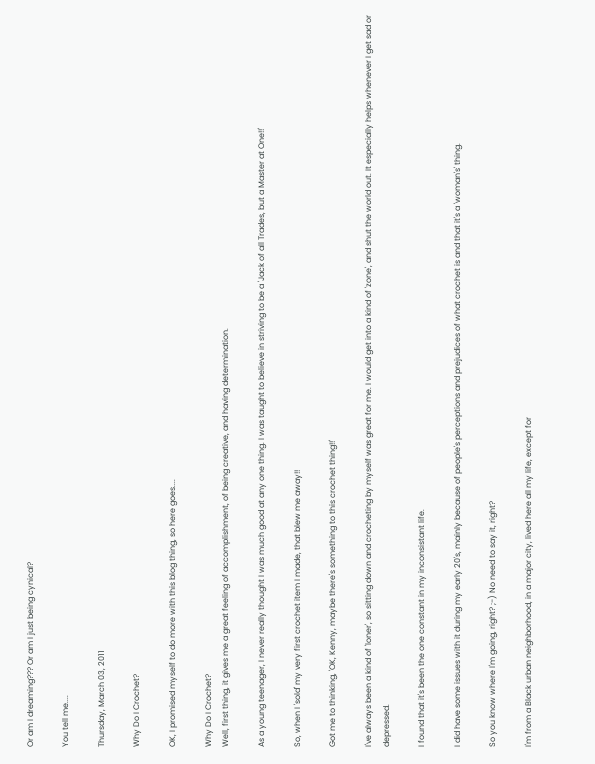Or am I dreaming??? Or am I just being cynical?

You tell me....

Thursday, March 03, 2011

Why Do I Crochet?

OK, I promised myself to do more with this blog thing, so here goes....

Why Do I Crochet?
Well, first thing, it gives me a great feeling of accomplishment, of being creative, and having determination.

As a young teenager, I never really thought I was much good at any one thing. I was taught to believe in striving to be a 'Jack of all Trades, but a Master at One!!'

So, when I 'sold' my very first crochet item I made, that blew me away!!

Got me to thinking, 'OK, Kenny, maybe there's something to this crochet thing!!'

I've always been a kind of 'loner', so sitting down and crocheting by myself was great for me. I would get into a kind of 'zone', and shut the world out. It especially helps whenever I get sad or depressed.

I found that it's been the one constant in my inconsistant life.

I did have some issues with it during my early 20's, mainly because of people's perceptions and prejudices of what crochet is and that it's a 'woman's' thing.

So you know where I'm going, right? ;-) No need to say it, right?

I'm from a Black urban neighborhood, in a major city, lived here all my life, except for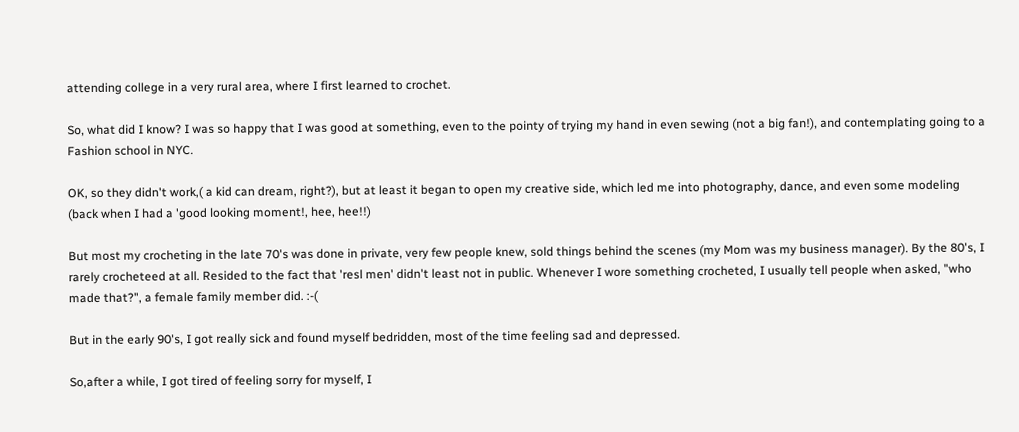attending college in a very rural area, where I first learned to crochet.

So, what did I know? I was so happy that I was good at something, even to the pointy of trying my hand in even sewing (not a big fan!), and contemplating going to a Fashion school in NYC.

OK, so they didn't work,( a kid can dream, right?), but at least it began to open my creative side, which led me into photography, dance, and even some modeling (back when I had a 'good looking moment!, hee, hee!!)

But most my crocheting in the late 70's was done in private, very few people knew, sold things behind the scenes (my Mom was my business manager). By the 80's, I rarely crocheteed at all. Resided to the fact that 'resl men' didn't least not in public. Whenever I wore something crocheted, I usually tell people when asked, "who made that?", a female family member did. :-(

But in the early 90's, I got really sick and found myself bedridden, most of the time feeling sad and depressed.

So,after a while, I got tired of feeling sorry for myself, I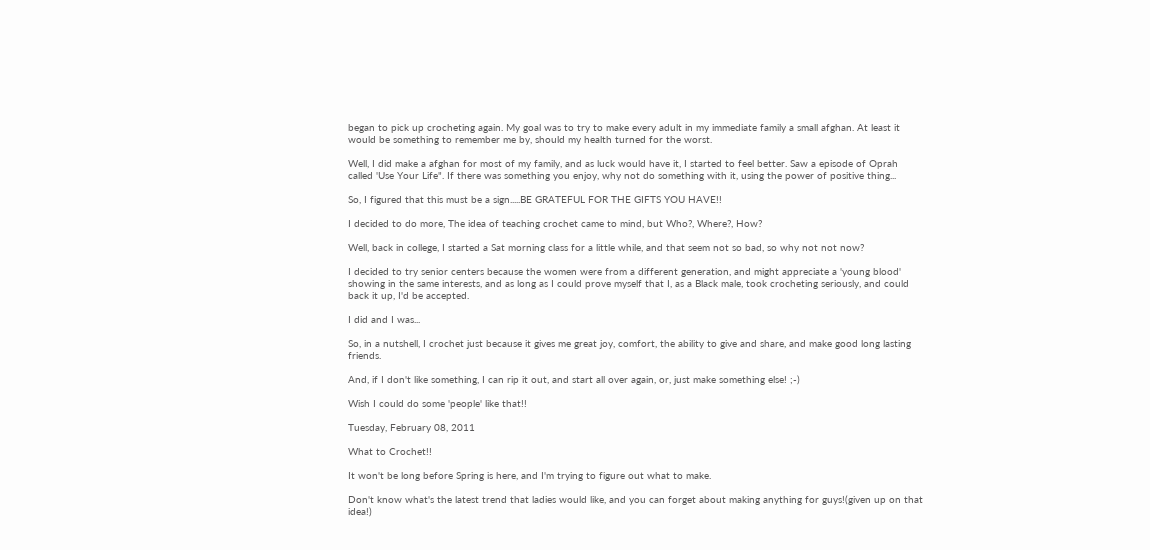began to pick up crocheting again. My goal was to try to make every adult in my immediate family a small afghan. At least it would be something to remember me by, should my health turned for the worst.

Well, I did make a afghan for most of my family, and as luck would have it, I started to feel better. Saw a episode of Oprah called 'Use Your Life". If there was something you enjoy, why not do something with it, using the power of positive thing...

So, I figured that this must be a sign.....BE GRATEFUL FOR THE GIFTS YOU HAVE!!

I decided to do more, The idea of teaching crochet came to mind, but Who?, Where?, How?

Well, back in college, I started a Sat morning class for a little while, and that seem not so bad, so why not not now?

I decided to try senior centers because the women were from a different generation, and might appreciate a 'young blood' showing in the same interests, and as long as I could prove myself that I, as a Black male, took crocheting seriously, and could back it up, I'd be accepted.

I did and I was...

So, in a nutshell, I crochet just because it gives me great joy, comfort, the ability to give and share, and make good long lasting friends.

And, if I don't like something, I can rip it out, and start all over again, or, just make something else! ;-)

Wish I could do some 'people' like that!!

Tuesday, February 08, 2011

What to Crochet!!

It won't be long before Spring is here, and I'm trying to figure out what to make.

Don't know what's the latest trend that ladies would like, and you can forget about making anything for guys!(given up on that idea!)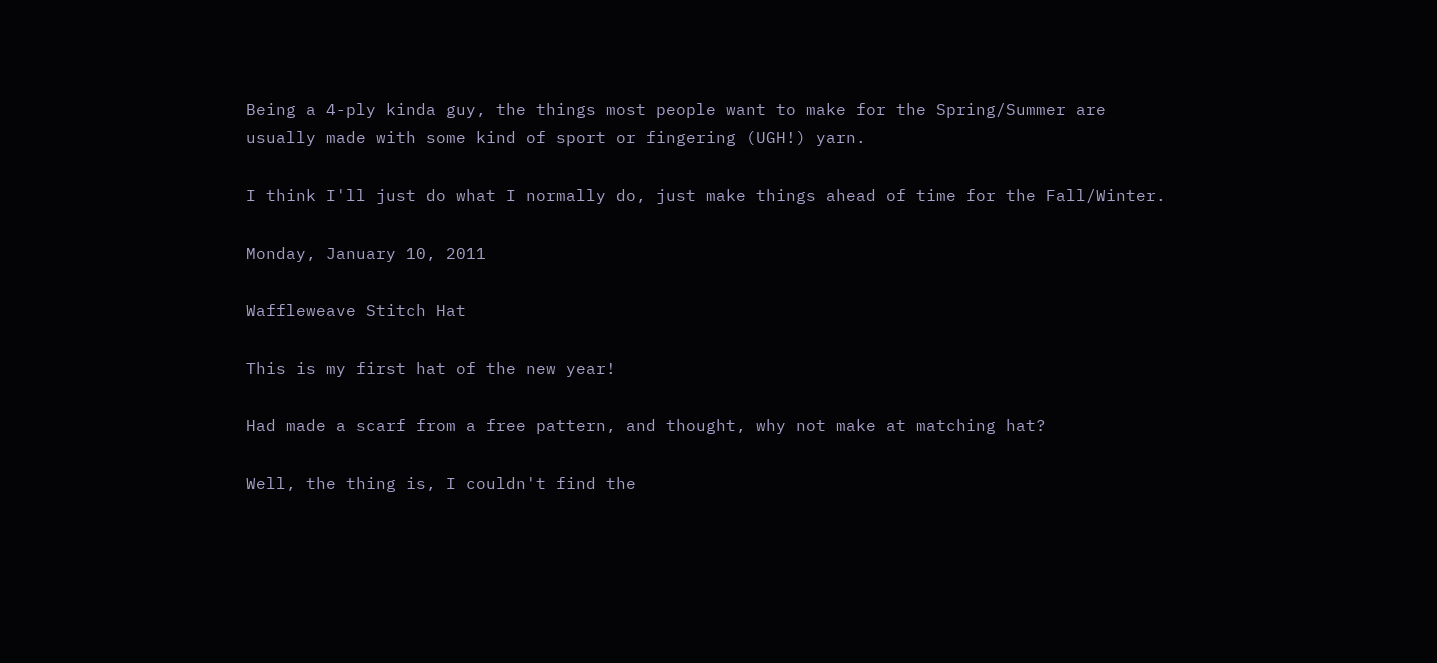Being a 4-ply kinda guy, the things most people want to make for the Spring/Summer are usually made with some kind of sport or fingering (UGH!) yarn.

I think I'll just do what I normally do, just make things ahead of time for the Fall/Winter.

Monday, January 10, 2011

Waffleweave Stitch Hat

This is my first hat of the new year!

Had made a scarf from a free pattern, and thought, why not make at matching hat?

Well, the thing is, I couldn't find the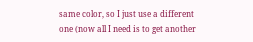same color, so I just use a different one (now all I need is to get another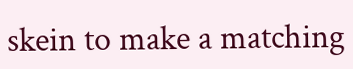skein to make a matching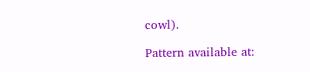cowl).

Pattern available at: